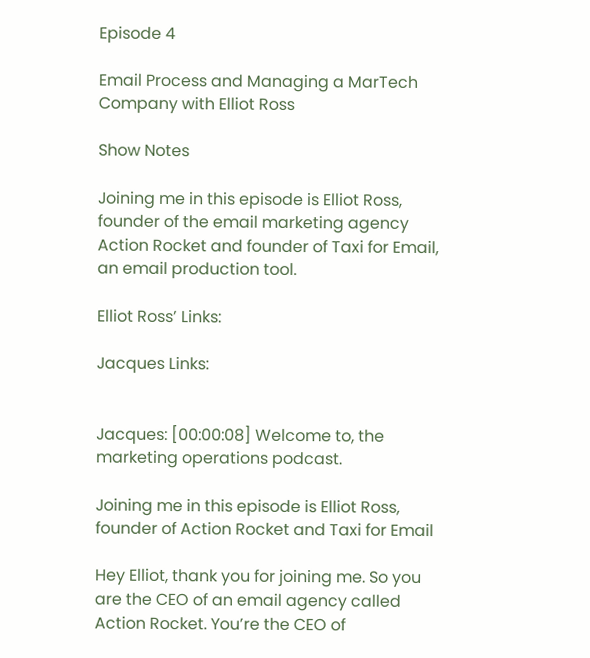Episode 4

Email Process and Managing a MarTech Company with Elliot Ross

Show Notes

Joining me in this episode is Elliot Ross, founder of the email marketing agency Action Rocket and founder of Taxi for Email, an email production tool.

Elliot Ross’ Links:

Jacques Links:


Jacques: [00:00:08] Welcome to, the marketing operations podcast.

Joining me in this episode is Elliot Ross, founder of Action Rocket and Taxi for Email

Hey Elliot, thank you for joining me. So you are the CEO of an email agency called Action Rocket. You’re the CEO of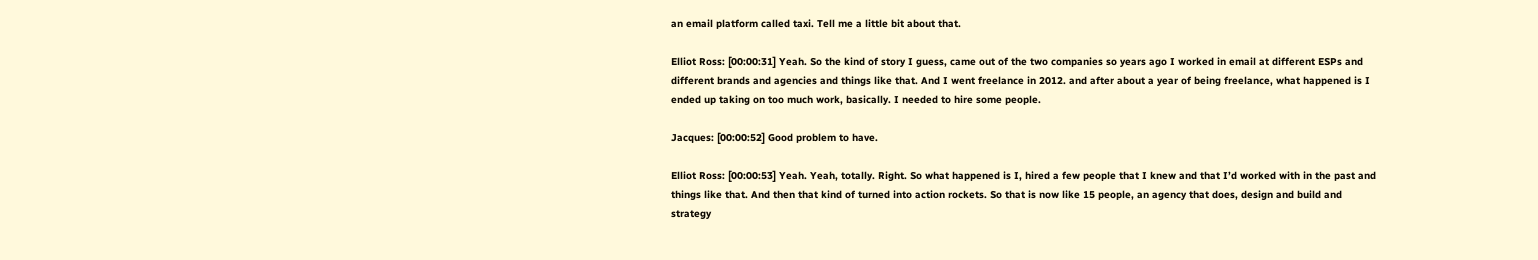an email platform called taxi. Tell me a little bit about that.

Elliot Ross: [00:00:31] Yeah. So the kind of story I guess, came out of the two companies so years ago I worked in email at different ESPs and different brands and agencies and things like that. And I went freelance in 2012. and after about a year of being freelance, what happened is I ended up taking on too much work, basically. I needed to hire some people.

Jacques: [00:00:52] Good problem to have.

Elliot Ross: [00:00:53] Yeah. Yeah, totally. Right. So what happened is I, hired a few people that I knew and that I’d worked with in the past and things like that. And then that kind of turned into action rockets. So that is now like 15 people, an agency that does, design and build and strategy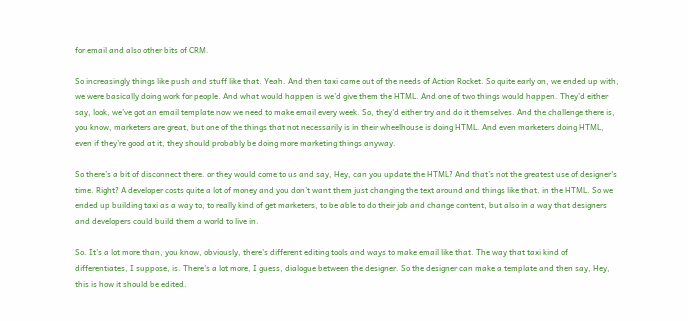for email and also other bits of CRM.

So increasingly things like push and stuff like that. Yeah. And then taxi came out of the needs of Action Rocket. So quite early on, we ended up with, we were basically doing work for people. And what would happen is we’d give them the HTML. And one of two things would happen. They’d either say, look, we’ve got an email template now we need to make email every week. So, they’d either try and do it themselves. And the challenge there is, you know, marketers are great, but one of the things that not necessarily is in their wheelhouse is doing HTML. And even marketers doing HTML, even if they’re good at it, they should probably be doing more marketing things anyway.

So there’s a bit of disconnect there. or they would come to us and say, Hey, can you update the HTML? And that’s not the greatest use of designer’s time. Right? A developer costs quite a lot of money and you don’t want them just changing the text around and things like that. in the HTML. So we ended up building taxi as a way to, to really kind of get marketers, to be able to do their job and change content, but also in a way that designers and developers could build them a world to live in.

So. It’s a lot more than, you know, obviously, there’s different editing tools and ways to make email like that. The way that taxi kind of differentiates, I suppose, is. There’s a lot more, I guess, dialogue between the designer. So the designer can make a template and then say, Hey, this is how it should be edited.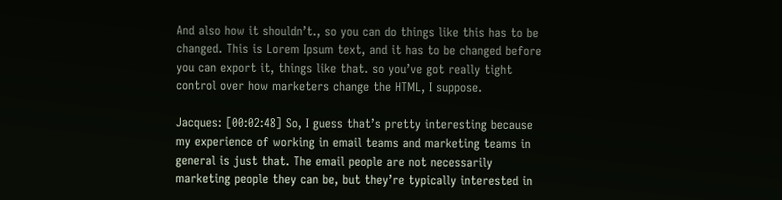And also how it shouldn’t., so you can do things like this has to be changed. This is Lorem Ipsum text, and it has to be changed before you can export it, things like that. so you’ve got really tight control over how marketers change the HTML, I suppose.

Jacques: [00:02:48] So, I guess that’s pretty interesting because my experience of working in email teams and marketing teams in general is just that. The email people are not necessarily marketing people they can be, but they’re typically interested in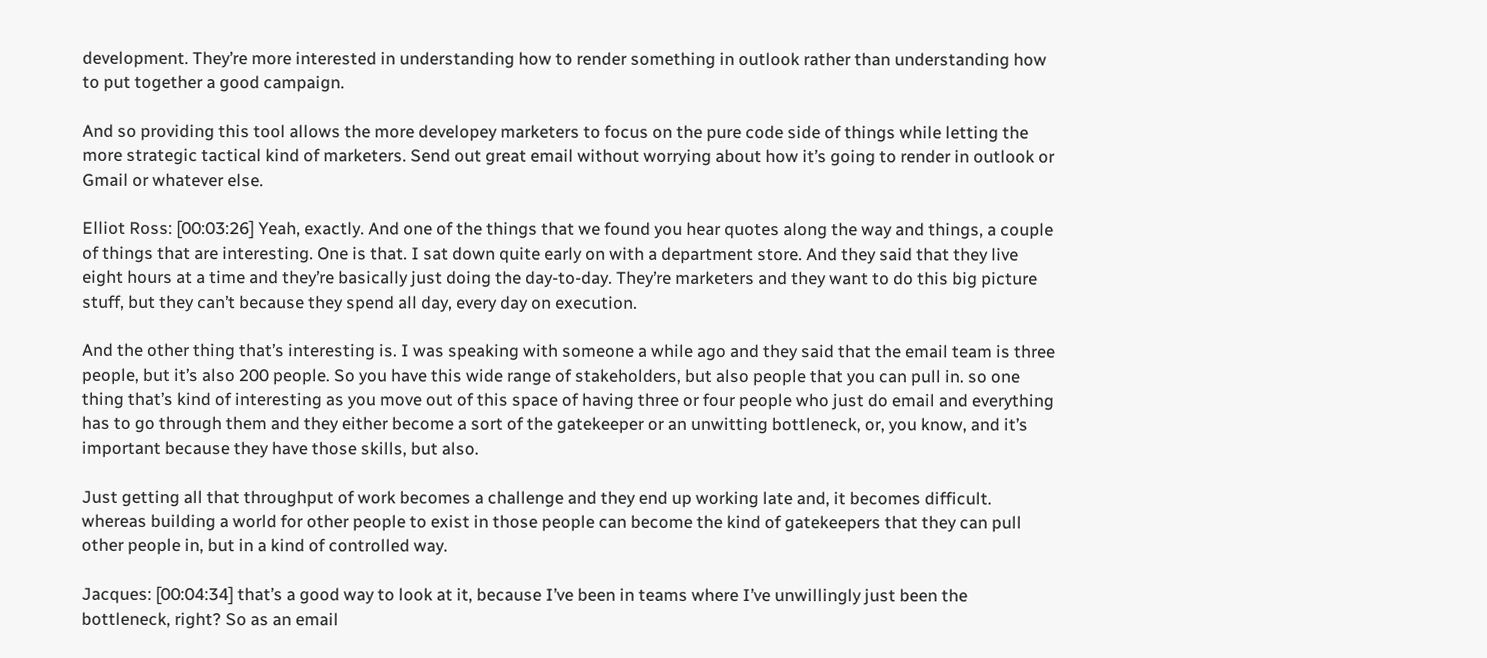development. They’re more interested in understanding how to render something in outlook rather than understanding how to put together a good campaign.

And so providing this tool allows the more developey marketers to focus on the pure code side of things while letting the more strategic tactical kind of marketers. Send out great email without worrying about how it’s going to render in outlook or Gmail or whatever else.

Elliot Ross: [00:03:26] Yeah, exactly. And one of the things that we found you hear quotes along the way and things, a couple of things that are interesting. One is that. I sat down quite early on with a department store. And they said that they live eight hours at a time and they’re basically just doing the day-to-day. They’re marketers and they want to do this big picture stuff, but they can’t because they spend all day, every day on execution.

And the other thing that’s interesting is. I was speaking with someone a while ago and they said that the email team is three people, but it’s also 200 people. So you have this wide range of stakeholders, but also people that you can pull in. so one thing that’s kind of interesting as you move out of this space of having three or four people who just do email and everything has to go through them and they either become a sort of the gatekeeper or an unwitting bottleneck, or, you know, and it’s important because they have those skills, but also.

Just getting all that throughput of work becomes a challenge and they end up working late and, it becomes difficult. whereas building a world for other people to exist in those people can become the kind of gatekeepers that they can pull other people in, but in a kind of controlled way.

Jacques: [00:04:34] that’s a good way to look at it, because I’ve been in teams where I’ve unwillingly just been the bottleneck, right? So as an email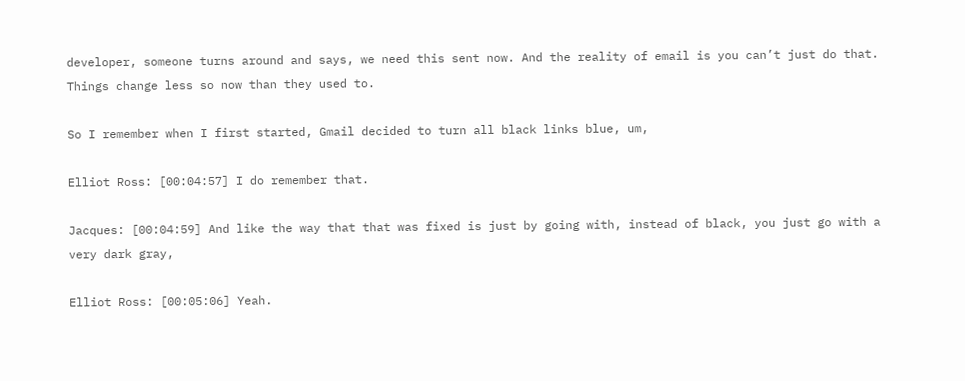developer, someone turns around and says, we need this sent now. And the reality of email is you can’t just do that. Things change less so now than they used to.

So I remember when I first started, Gmail decided to turn all black links blue, um,

Elliot Ross: [00:04:57] I do remember that.

Jacques: [00:04:59] And like the way that that was fixed is just by going with, instead of black, you just go with a very dark gray,

Elliot Ross: [00:05:06] Yeah.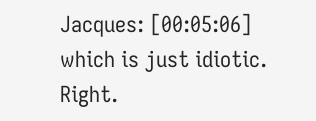Jacques: [00:05:06] which is just idiotic. Right.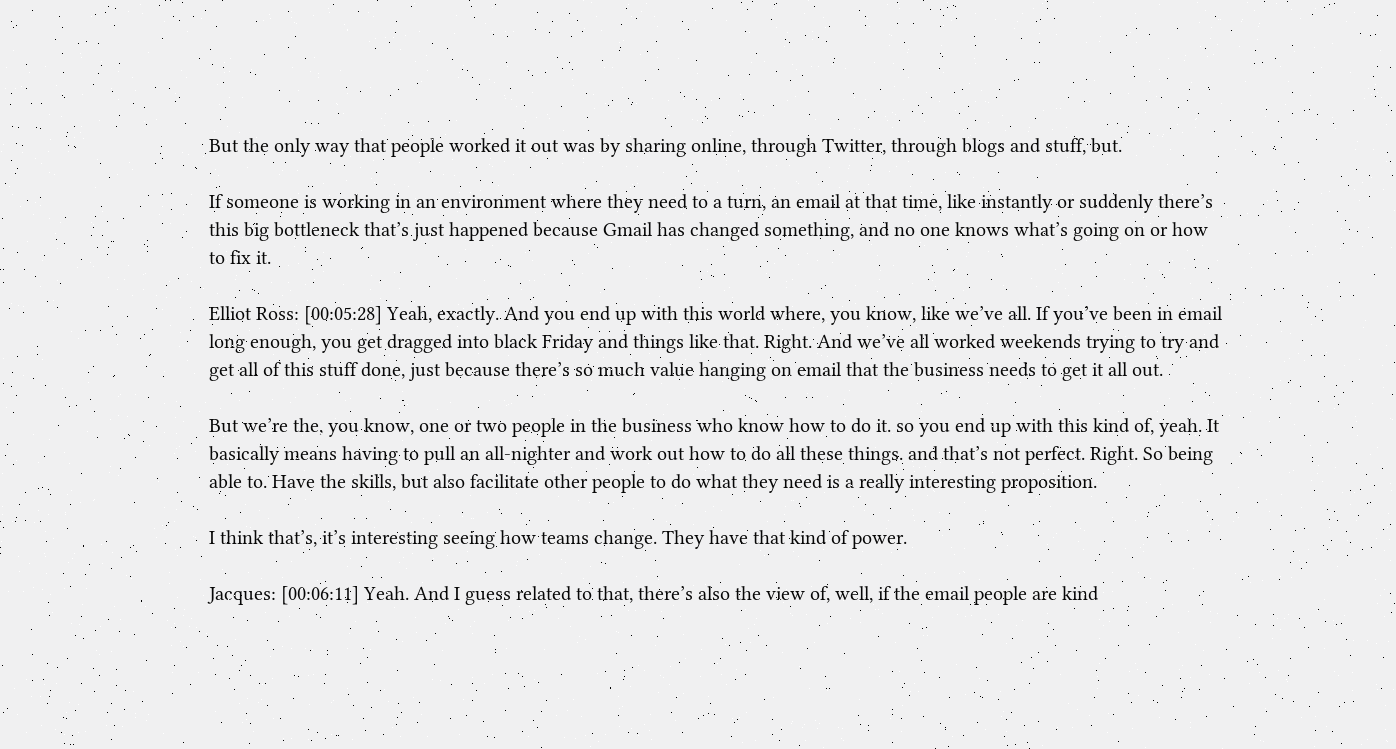But the only way that people worked it out was by sharing online, through Twitter, through blogs and stuff, but.

If someone is working in an environment where they need to a turn, an email at that time, like instantly or suddenly there’s this big bottleneck that’s just happened because Gmail has changed something, and no one knows what’s going on or how to fix it.

Elliot Ross: [00:05:28] Yeah, exactly. And you end up with this world where, you know, like we’ve all. If you’ve been in email long enough, you get dragged into black Friday and things like that. Right. And we’ve all worked weekends trying to try and get all of this stuff done, just because there’s so much value hanging on email that the business needs to get it all out.

But we’re the, you know, one or two people in the business who know how to do it. so you end up with this kind of, yeah. It basically means having to pull an all-nighter and work out how to do all these things. and that’s not perfect. Right. So being able to. Have the skills, but also facilitate other people to do what they need is a really interesting proposition.

I think that’s, it’s interesting seeing how teams change. They have that kind of power.

Jacques: [00:06:11] Yeah. And I guess related to that, there’s also the view of, well, if the email people are kind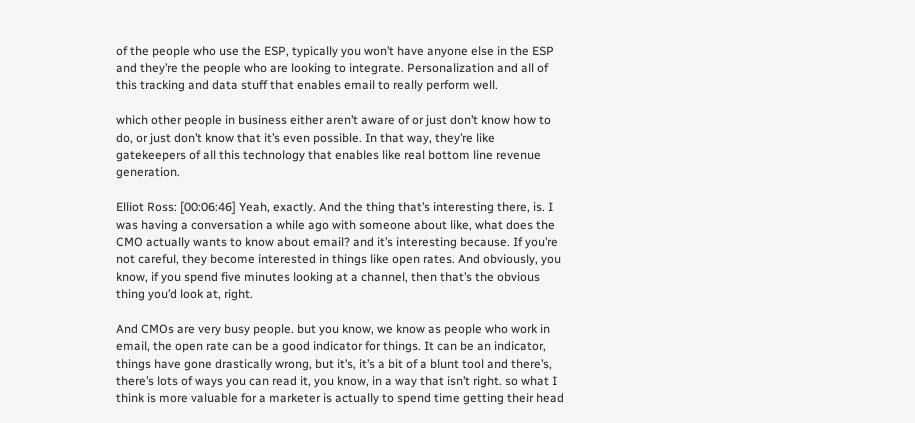of the people who use the ESP, typically you won’t have anyone else in the ESP and they’re the people who are looking to integrate. Personalization and all of this tracking and data stuff that enables email to really perform well.

which other people in business either aren’t aware of or just don’t know how to do, or just don’t know that it’s even possible. In that way, they’re like gatekeepers of all this technology that enables like real bottom line revenue generation.

Elliot Ross: [00:06:46] Yeah, exactly. And the thing that’s interesting there, is. I was having a conversation a while ago with someone about like, what does the CMO actually wants to know about email? and it’s interesting because. If you’re not careful, they become interested in things like open rates. And obviously, you know, if you spend five minutes looking at a channel, then that’s the obvious thing you’d look at, right.

And CMOs are very busy people. but you know, we know as people who work in email, the open rate can be a good indicator for things. It can be an indicator, things have gone drastically wrong, but it’s, it’s a bit of a blunt tool and there’s, there’s lots of ways you can read it, you know, in a way that isn’t right. so what I think is more valuable for a marketer is actually to spend time getting their head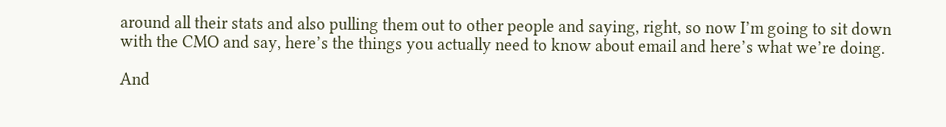around all their stats and also pulling them out to other people and saying, right, so now I’m going to sit down with the CMO and say, here’s the things you actually need to know about email and here’s what we’re doing.

And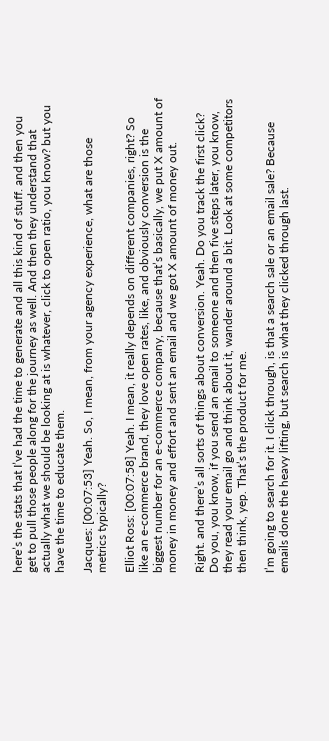here’s the stats that I’ve had the time to generate and all this kind of stuff. and then you get to pull those people along for the journey as well. And then they understand that actually what we should be looking at is whatever, click to open ratio, you know? but you have the time to educate them.

Jacques: [00:07:53] Yeah. So, I mean, from your agency experience, what are those metrics typically?

Elliot Ross: [00:07:58] Yeah. I mean, it really depends on different companies, right? So like an e-commerce brand, they love open rates, like, and obviously conversion is the biggest number for an e-commerce company, because that’s basically, we put X amount of money in money and effort and sent an email and we got X amount of money out.

Right. and there’s all sorts of things about conversion. Yeah. Do you track the first click? Do you, you know, if you send an email to someone and then five steps later, you know, they read your email go and think about it, wander around a bit. Look at some competitors then think, yep. That’s the product for me.

I’m going to search for it. I click through, is that a search sale or an email sale? Because emails done the heavy lifting, but search is what they clicked through last.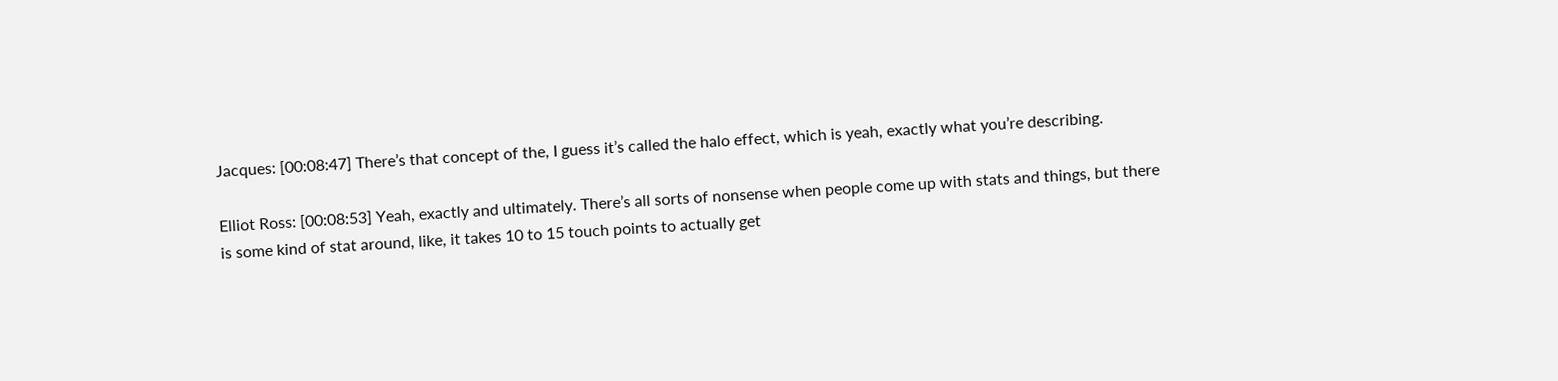Jacques: [00:08:47] There’s that concept of the, I guess it’s called the halo effect, which is yeah, exactly what you’re describing.

Elliot Ross: [00:08:53] Yeah, exactly and ultimately. There’s all sorts of nonsense when people come up with stats and things, but there is some kind of stat around, like, it takes 10 to 15 touch points to actually get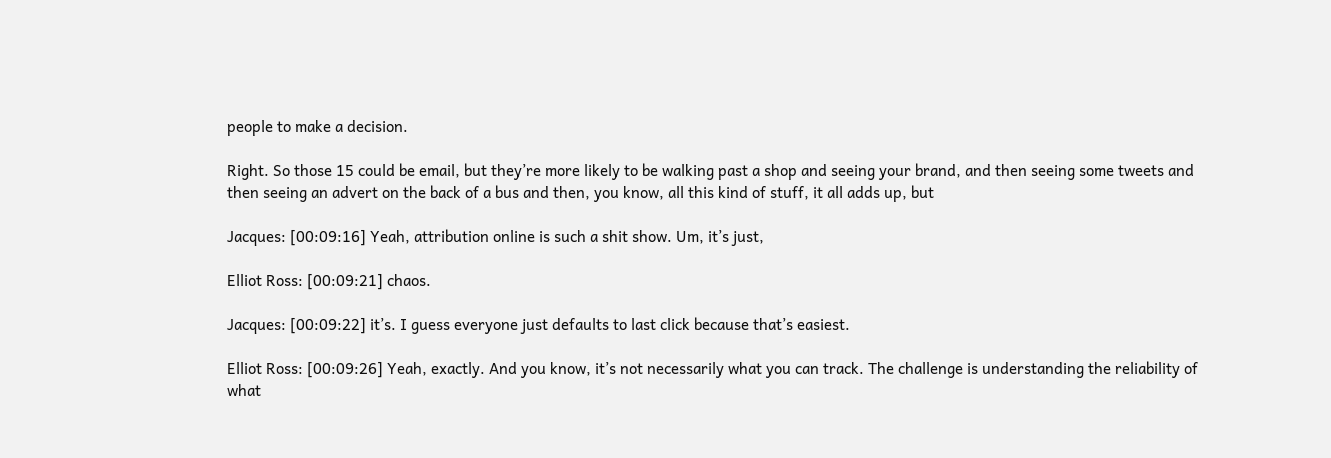people to make a decision.

Right. So those 15 could be email, but they’re more likely to be walking past a shop and seeing your brand, and then seeing some tweets and then seeing an advert on the back of a bus and then, you know, all this kind of stuff, it all adds up, but

Jacques: [00:09:16] Yeah, attribution online is such a shit show. Um, it’s just,

Elliot Ross: [00:09:21] chaos.

Jacques: [00:09:22] it’s. I guess everyone just defaults to last click because that’s easiest.

Elliot Ross: [00:09:26] Yeah, exactly. And you know, it’s not necessarily what you can track. The challenge is understanding the reliability of what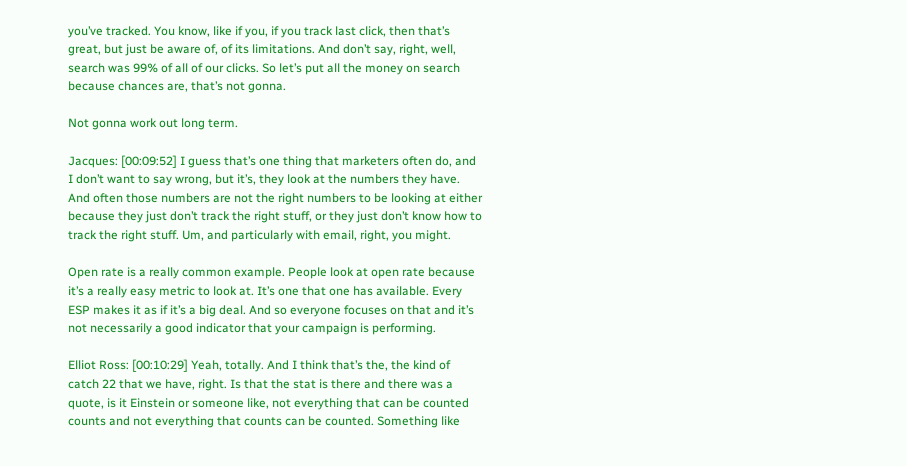you’ve tracked. You know, like if you, if you track last click, then that’s great, but just be aware of, of its limitations. And don’t say, right, well, search was 99% of all of our clicks. So let’s put all the money on search because chances are, that’s not gonna.

Not gonna work out long term.

Jacques: [00:09:52] I guess that’s one thing that marketers often do, and I don’t want to say wrong, but it’s, they look at the numbers they have. And often those numbers are not the right numbers to be looking at either because they just don’t track the right stuff, or they just don’t know how to track the right stuff. Um, and particularly with email, right, you might.

Open rate is a really common example. People look at open rate because it’s a really easy metric to look at. It’s one that one has available. Every ESP makes it as if it’s a big deal. And so everyone focuses on that and it’s not necessarily a good indicator that your campaign is performing.

Elliot Ross: [00:10:29] Yeah, totally. And I think that’s the, the kind of catch 22 that we have, right. Is that the stat is there and there was a quote, is it Einstein or someone like, not everything that can be counted counts and not everything that counts can be counted. Something like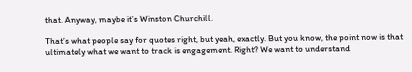that. Anyway, maybe it’s Winston Churchill.

That’s what people say for quotes right, but yeah, exactly. But you know, the point now is that ultimately what we want to track is engagement. Right? We want to understand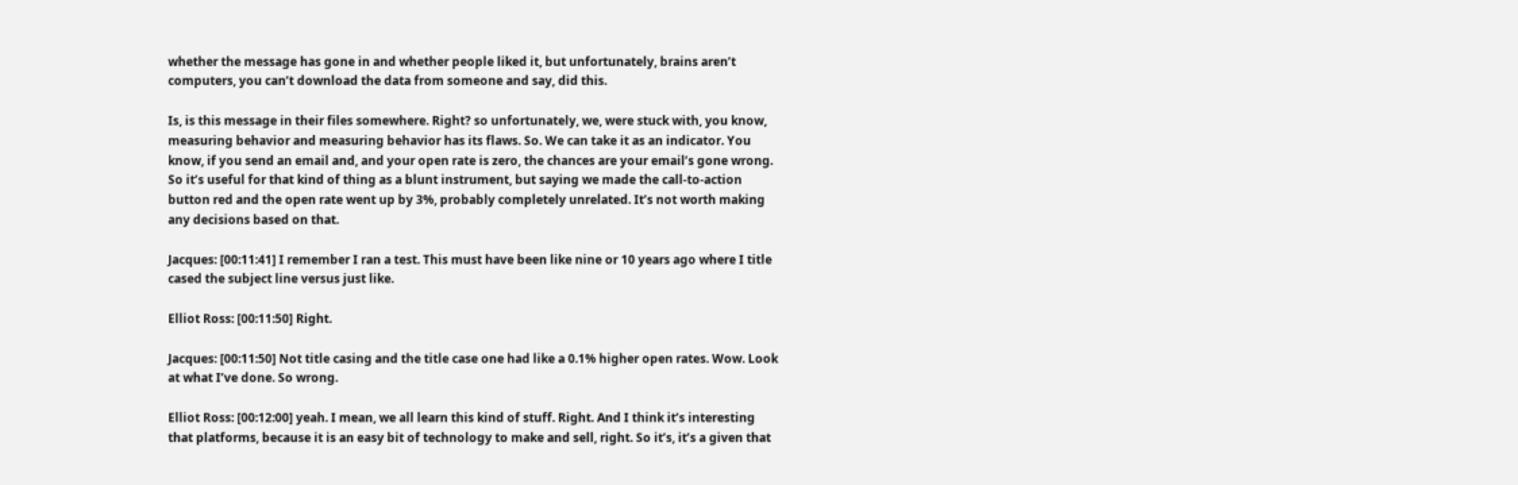whether the message has gone in and whether people liked it, but unfortunately, brains aren’t computers, you can’t download the data from someone and say, did this.

Is, is this message in their files somewhere. Right? so unfortunately, we, were stuck with, you know, measuring behavior and measuring behavior has its flaws. So. We can take it as an indicator. You know, if you send an email and, and your open rate is zero, the chances are your email’s gone wrong. So it’s useful for that kind of thing as a blunt instrument, but saying we made the call-to-action button red and the open rate went up by 3%, probably completely unrelated. It’s not worth making any decisions based on that.

Jacques: [00:11:41] I remember I ran a test. This must have been like nine or 10 years ago where I title cased the subject line versus just like.

Elliot Ross: [00:11:50] Right.

Jacques: [00:11:50] Not title casing and the title case one had like a 0.1% higher open rates. Wow. Look at what I’ve done. So wrong.

Elliot Ross: [00:12:00] yeah. I mean, we all learn this kind of stuff. Right. And I think it’s interesting that platforms, because it is an easy bit of technology to make and sell, right. So it’s, it’s a given that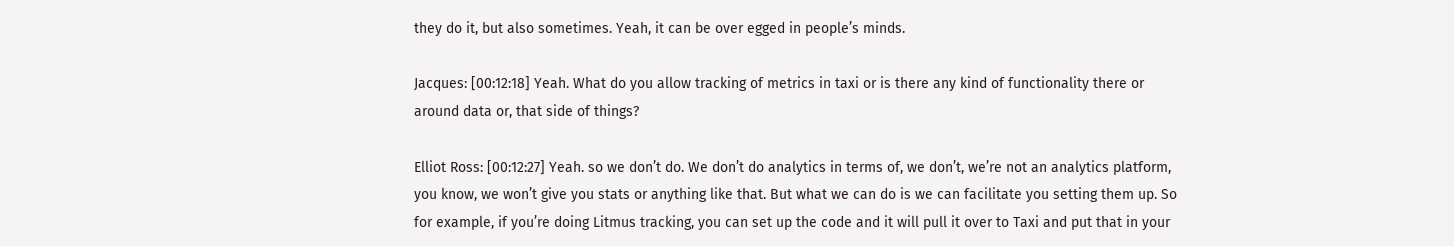they do it, but also sometimes. Yeah, it can be over egged in people’s minds.

Jacques: [00:12:18] Yeah. What do you allow tracking of metrics in taxi or is there any kind of functionality there or around data or, that side of things?

Elliot Ross: [00:12:27] Yeah. so we don’t do. We don’t do analytics in terms of, we don’t, we’re not an analytics platform, you know, we won’t give you stats or anything like that. But what we can do is we can facilitate you setting them up. So for example, if you’re doing Litmus tracking, you can set up the code and it will pull it over to Taxi and put that in your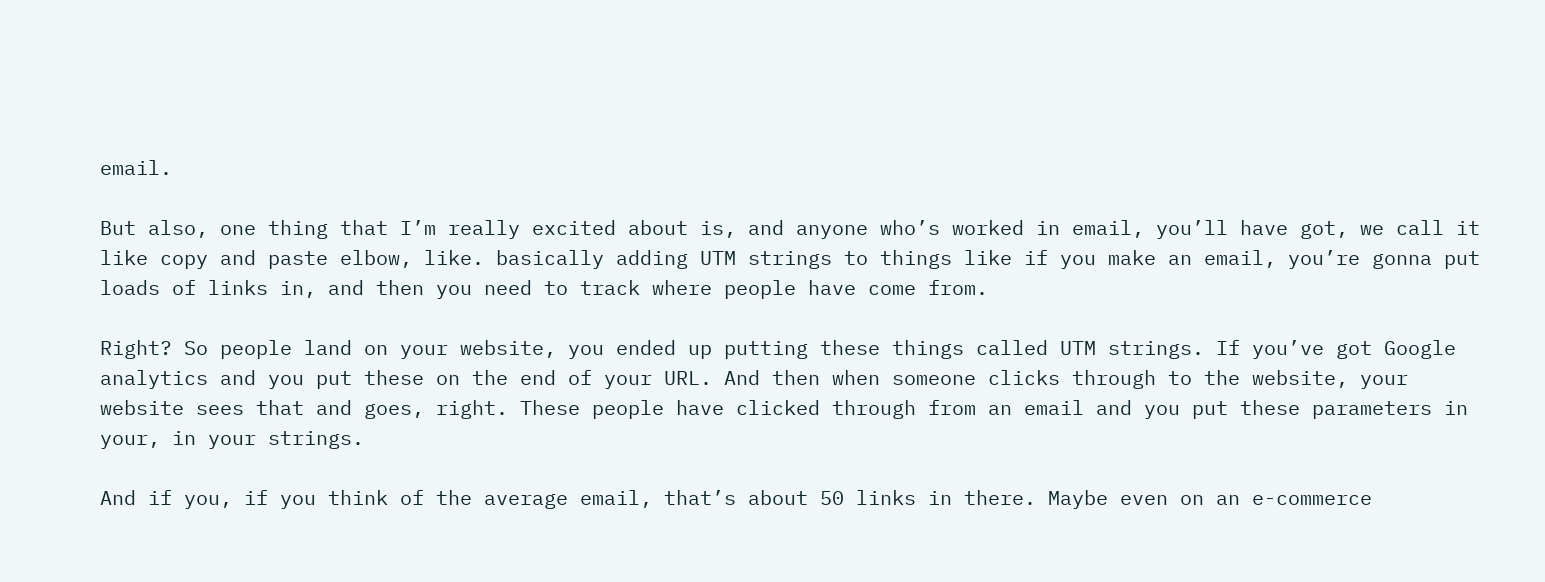email.

But also, one thing that I’m really excited about is, and anyone who’s worked in email, you’ll have got, we call it like copy and paste elbow, like. basically adding UTM strings to things like if you make an email, you’re gonna put loads of links in, and then you need to track where people have come from.

Right? So people land on your website, you ended up putting these things called UTM strings. If you’ve got Google analytics and you put these on the end of your URL. And then when someone clicks through to the website, your website sees that and goes, right. These people have clicked through from an email and you put these parameters in your, in your strings.

And if you, if you think of the average email, that’s about 50 links in there. Maybe even on an e-commerce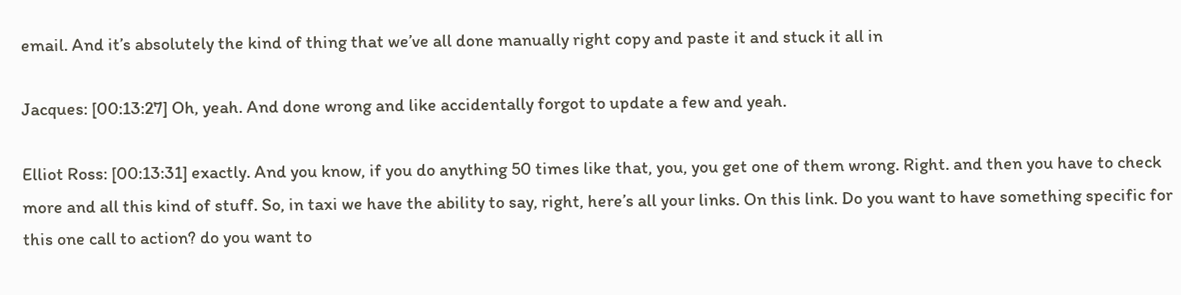email. And it’s absolutely the kind of thing that we’ve all done manually right copy and paste it and stuck it all in

Jacques: [00:13:27] Oh, yeah. And done wrong and like accidentally forgot to update a few and yeah.

Elliot Ross: [00:13:31] exactly. And you know, if you do anything 50 times like that, you, you get one of them wrong. Right. and then you have to check more and all this kind of stuff. So, in taxi we have the ability to say, right, here’s all your links. On this link. Do you want to have something specific for this one call to action? do you want to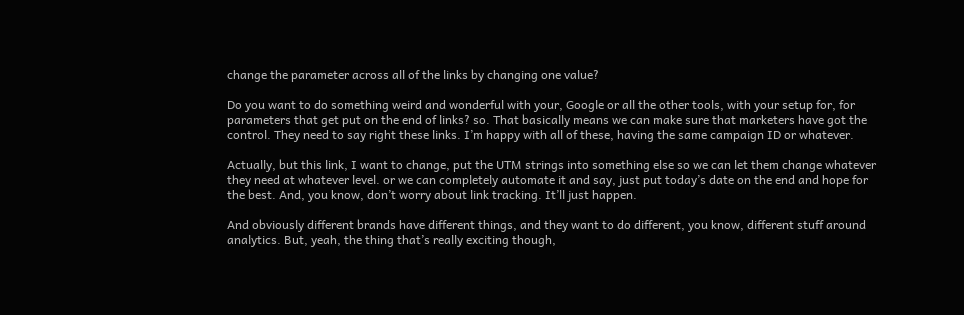change the parameter across all of the links by changing one value?

Do you want to do something weird and wonderful with your, Google or all the other tools, with your setup for, for parameters that get put on the end of links? so. That basically means we can make sure that marketers have got the control. They need to say right these links. I’m happy with all of these, having the same campaign ID or whatever.

Actually, but this link, I want to change, put the UTM strings into something else so we can let them change whatever they need at whatever level. or we can completely automate it and say, just put today’s date on the end and hope for the best. And, you know, don’t worry about link tracking. It’ll just happen.

And obviously different brands have different things, and they want to do different, you know, different stuff around analytics. But, yeah, the thing that’s really exciting though,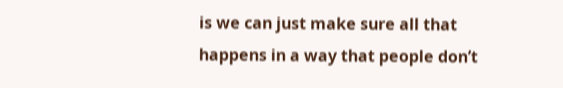is we can just make sure all that happens in a way that people don’t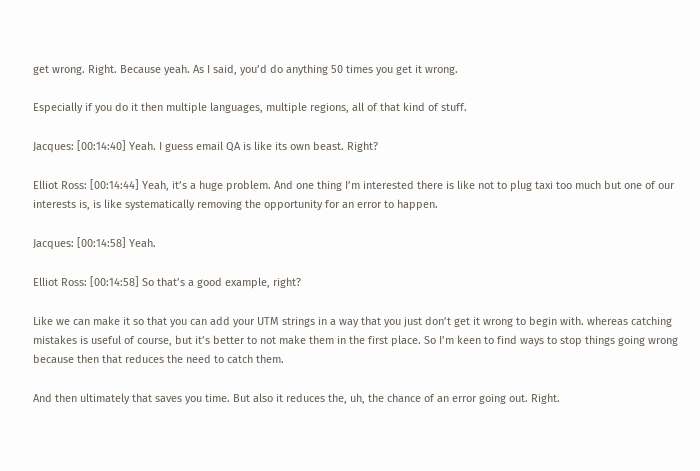get wrong. Right. Because yeah. As I said, you’d do anything 50 times you get it wrong.

Especially if you do it then multiple languages, multiple regions, all of that kind of stuff.

Jacques: [00:14:40] Yeah. I guess email QA is like its own beast. Right?

Elliot Ross: [00:14:44] Yeah, it’s a huge problem. And one thing I’m interested there is like not to plug taxi too much but one of our interests is, is like systematically removing the opportunity for an error to happen.

Jacques: [00:14:58] Yeah.

Elliot Ross: [00:14:58] So that’s a good example, right?

Like we can make it so that you can add your UTM strings in a way that you just don’t get it wrong to begin with. whereas catching mistakes is useful of course, but it’s better to not make them in the first place. So I’m keen to find ways to stop things going wrong because then that reduces the need to catch them.

And then ultimately that saves you time. But also it reduces the, uh, the chance of an error going out. Right.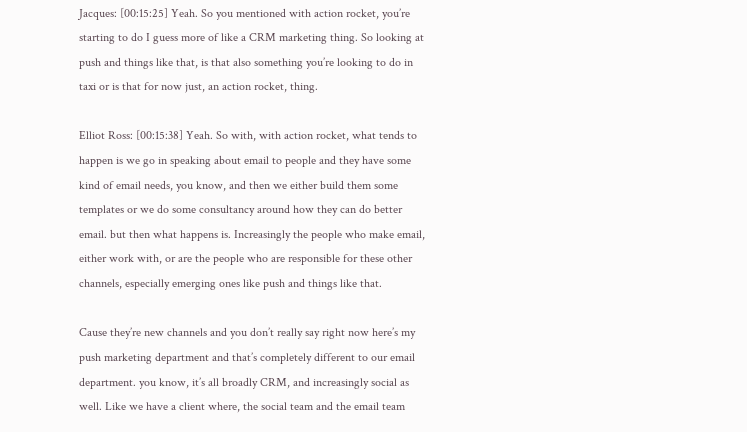Jacques: [00:15:25] Yeah. So you mentioned with action rocket, you’re starting to do I guess more of like a CRM marketing thing. So looking at push and things like that, is that also something you’re looking to do in taxi or is that for now just, an action rocket, thing.

Elliot Ross: [00:15:38] Yeah. So with, with action rocket, what tends to happen is we go in speaking about email to people and they have some kind of email needs, you know, and then we either build them some templates or we do some consultancy around how they can do better email. but then what happens is. Increasingly the people who make email, either work with, or are the people who are responsible for these other channels, especially emerging ones like push and things like that.

Cause they’re new channels and you don’t really say right now here’s my push marketing department and that’s completely different to our email department. you know, it’s all broadly CRM, and increasingly social as well. Like we have a client where, the social team and the email team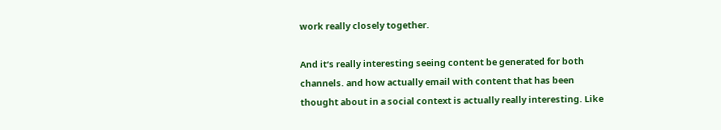work really closely together.

And it’s really interesting seeing content be generated for both channels. and how actually email with content that has been thought about in a social context is actually really interesting. Like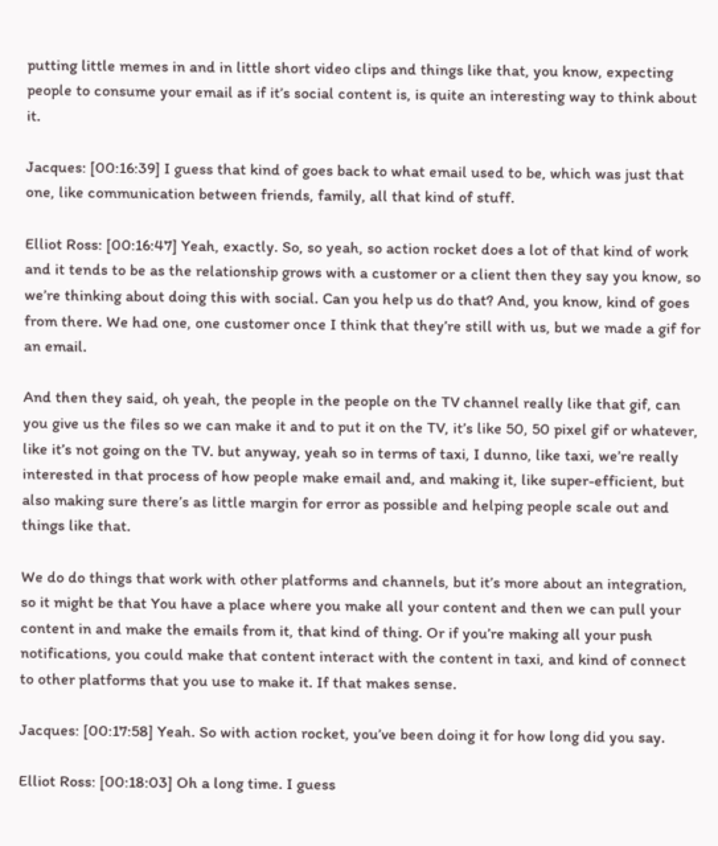putting little memes in and in little short video clips and things like that, you know, expecting people to consume your email as if it’s social content is, is quite an interesting way to think about it.

Jacques: [00:16:39] I guess that kind of goes back to what email used to be, which was just that one, like communication between friends, family, all that kind of stuff.

Elliot Ross: [00:16:47] Yeah, exactly. So, so yeah, so action rocket does a lot of that kind of work and it tends to be as the relationship grows with a customer or a client then they say you know, so we’re thinking about doing this with social. Can you help us do that? And, you know, kind of goes from there. We had one, one customer once I think that they’re still with us, but we made a gif for an email.

And then they said, oh yeah, the people in the people on the TV channel really like that gif, can you give us the files so we can make it and to put it on the TV, it’s like 50, 50 pixel gif or whatever, like it’s not going on the TV. but anyway, yeah so in terms of taxi, I dunno, like taxi, we’re really interested in that process of how people make email and, and making it, like super-efficient, but also making sure there’s as little margin for error as possible and helping people scale out and things like that.

We do do things that work with other platforms and channels, but it’s more about an integration, so it might be that You have a place where you make all your content and then we can pull your content in and make the emails from it, that kind of thing. Or if you’re making all your push notifications, you could make that content interact with the content in taxi, and kind of connect to other platforms that you use to make it. If that makes sense.

Jacques: [00:17:58] Yeah. So with action rocket, you’ve been doing it for how long did you say.

Elliot Ross: [00:18:03] Oh a long time. I guess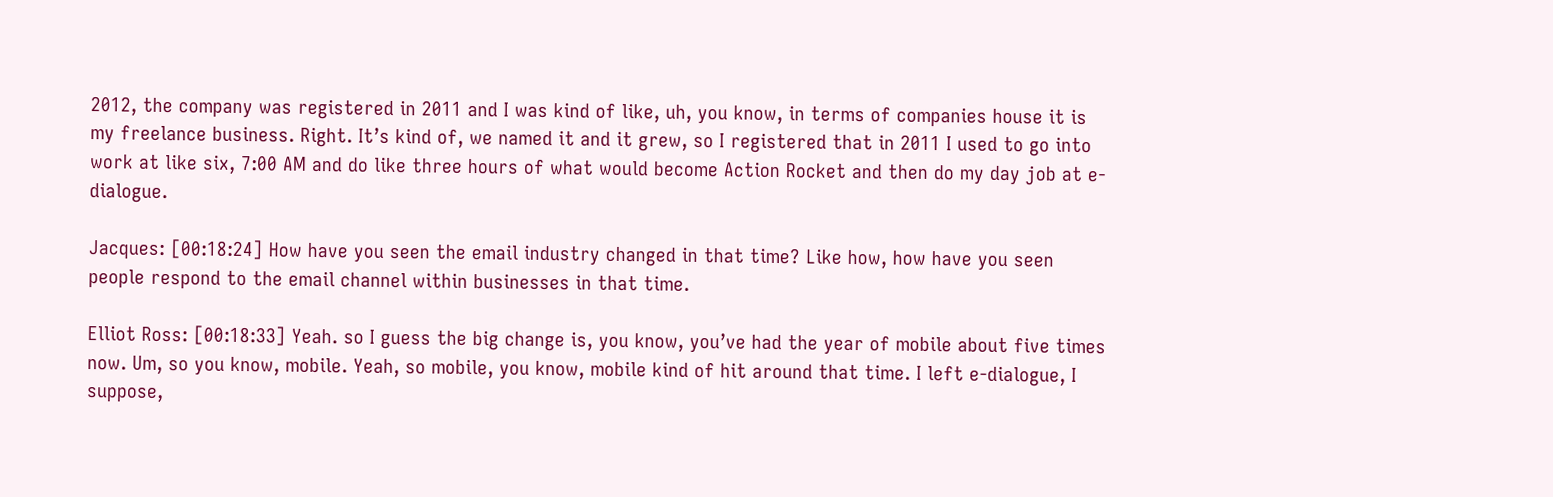2012, the company was registered in 2011 and I was kind of like, uh, you know, in terms of companies house it is my freelance business. Right. It’s kind of, we named it and it grew, so I registered that in 2011 I used to go into work at like six, 7:00 AM and do like three hours of what would become Action Rocket and then do my day job at e-dialogue.

Jacques: [00:18:24] How have you seen the email industry changed in that time? Like how, how have you seen people respond to the email channel within businesses in that time.

Elliot Ross: [00:18:33] Yeah. so I guess the big change is, you know, you’ve had the year of mobile about five times now. Um, so you know, mobile. Yeah, so mobile, you know, mobile kind of hit around that time. I left e-dialogue, I suppose,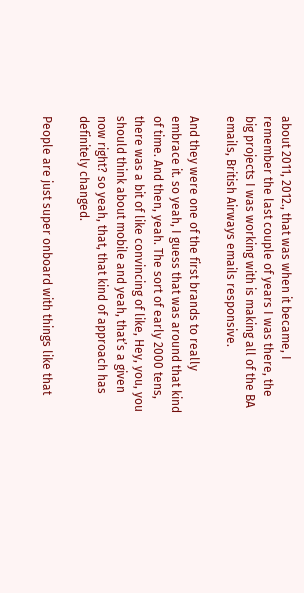about 2011, 2012., that was when it became, I remember the last couple of years I was there, the big projects I was working with is making all of the BA emails, British Airways emails responsive.

And they were one of the first brands to really embrace it. so yeah, I guess that was around that kind of time. And then, yeah. The sort of early 2000 tens, there was a bit of like convincing of like, Hey, you, you should think about mobile and yeah, that’s a given now right? so yeah, that, that kind of approach has definitely changed.

People are just super onboard with things like that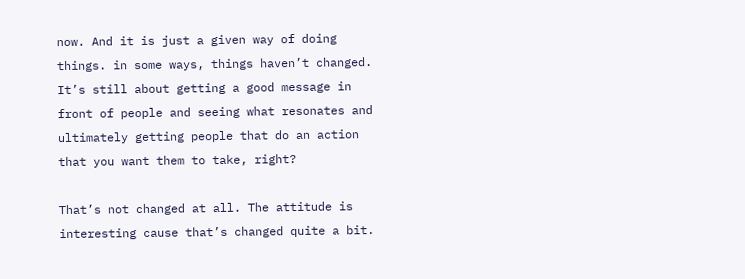now. And it is just a given way of doing things. in some ways, things haven’t changed. It’s still about getting a good message in front of people and seeing what resonates and ultimately getting people that do an action that you want them to take, right?

That’s not changed at all. The attitude is interesting cause that’s changed quite a bit.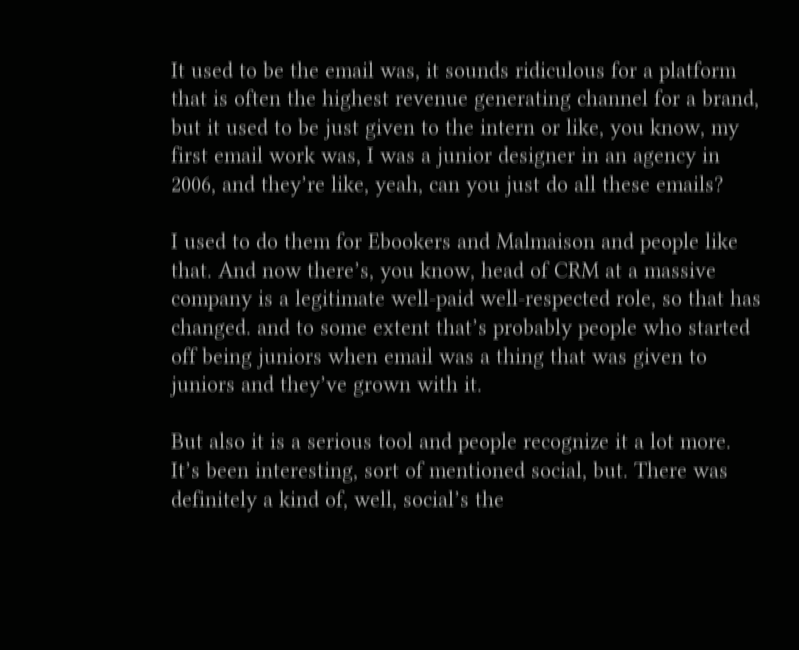It used to be the email was, it sounds ridiculous for a platform that is often the highest revenue generating channel for a brand, but it used to be just given to the intern or like, you know, my first email work was, I was a junior designer in an agency in 2006, and they’re like, yeah, can you just do all these emails?

I used to do them for Ebookers and Malmaison and people like that. And now there’s, you know, head of CRM at a massive company is a legitimate well-paid well-respected role, so that has changed. and to some extent that’s probably people who started off being juniors when email was a thing that was given to juniors and they’ve grown with it.

But also it is a serious tool and people recognize it a lot more. It’s been interesting, sort of mentioned social, but. There was definitely a kind of, well, social’s the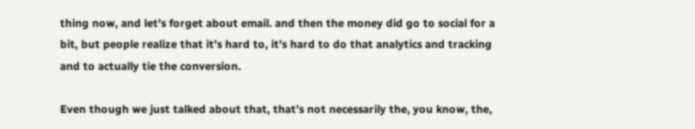thing now, and let’s forget about email. and then the money did go to social for a bit, but people realize that it’s hard to, it’s hard to do that analytics and tracking and to actually tie the conversion.

Even though we just talked about that, that’s not necessarily the, you know, the,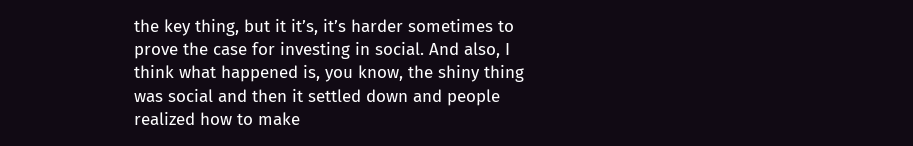the key thing, but it it’s, it’s harder sometimes to prove the case for investing in social. And also, I think what happened is, you know, the shiny thing was social and then it settled down and people realized how to make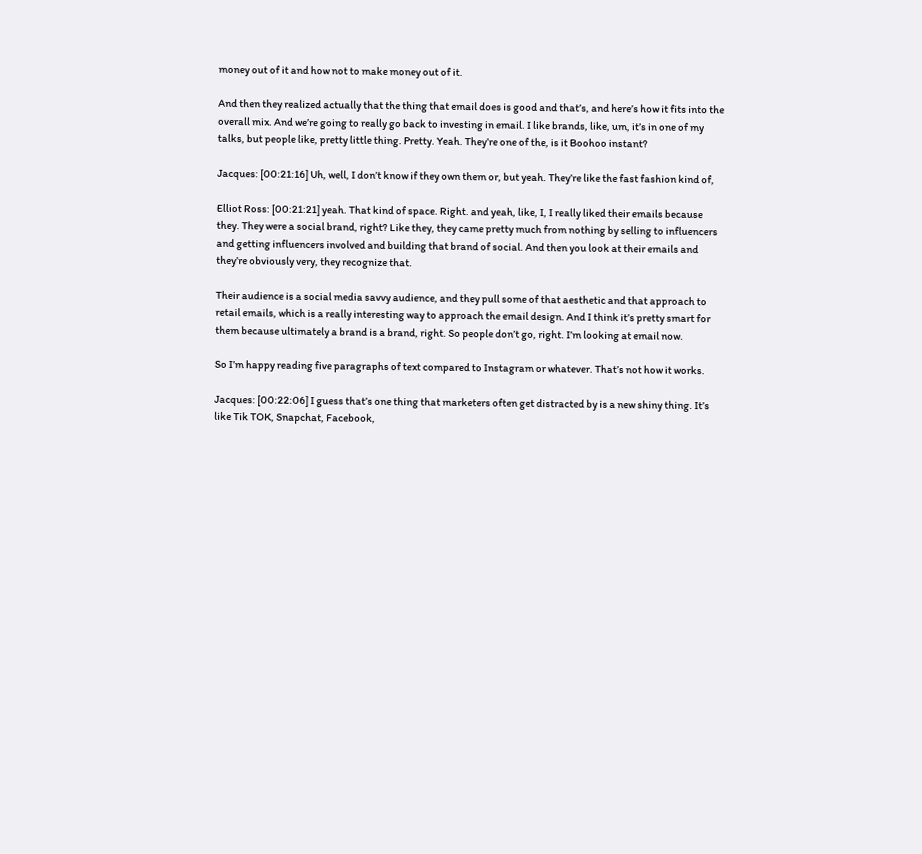money out of it and how not to make money out of it.

And then they realized actually that the thing that email does is good and that’s, and here’s how it fits into the overall mix. And we’re going to really go back to investing in email. I like brands, like, um, it’s in one of my talks, but people like, pretty little thing. Pretty. Yeah. They’re one of the, is it Boohoo instant?

Jacques: [00:21:16] Uh, well, I don’t know if they own them or, but yeah. They’re like the fast fashion kind of,

Elliot Ross: [00:21:21] yeah. That kind of space. Right. and yeah, like, I, I really liked their emails because they. They were a social brand, right? Like they, they came pretty much from nothing by selling to influencers and getting influencers involved and building that brand of social. And then you look at their emails and they’re obviously very, they recognize that.

Their audience is a social media savvy audience, and they pull some of that aesthetic and that approach to retail emails, which is a really interesting way to approach the email design. And I think it’s pretty smart for them because ultimately a brand is a brand, right. So people don’t go, right. I’m looking at email now.

So I’m happy reading five paragraphs of text compared to Instagram or whatever. That’s not how it works.

Jacques: [00:22:06] I guess that’s one thing that marketers often get distracted by is a new shiny thing. It’s like Tik TOK, Snapchat, Facebook,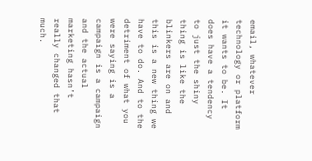email, whatever technology or platform it wants to be. It does have a tendency to just the shiny thing is like the blinkers are on and this is a new thing we have to do. And to the detriment of what you were saying is a campaign is a campaign and the actual marketing hasn’t really changed that much.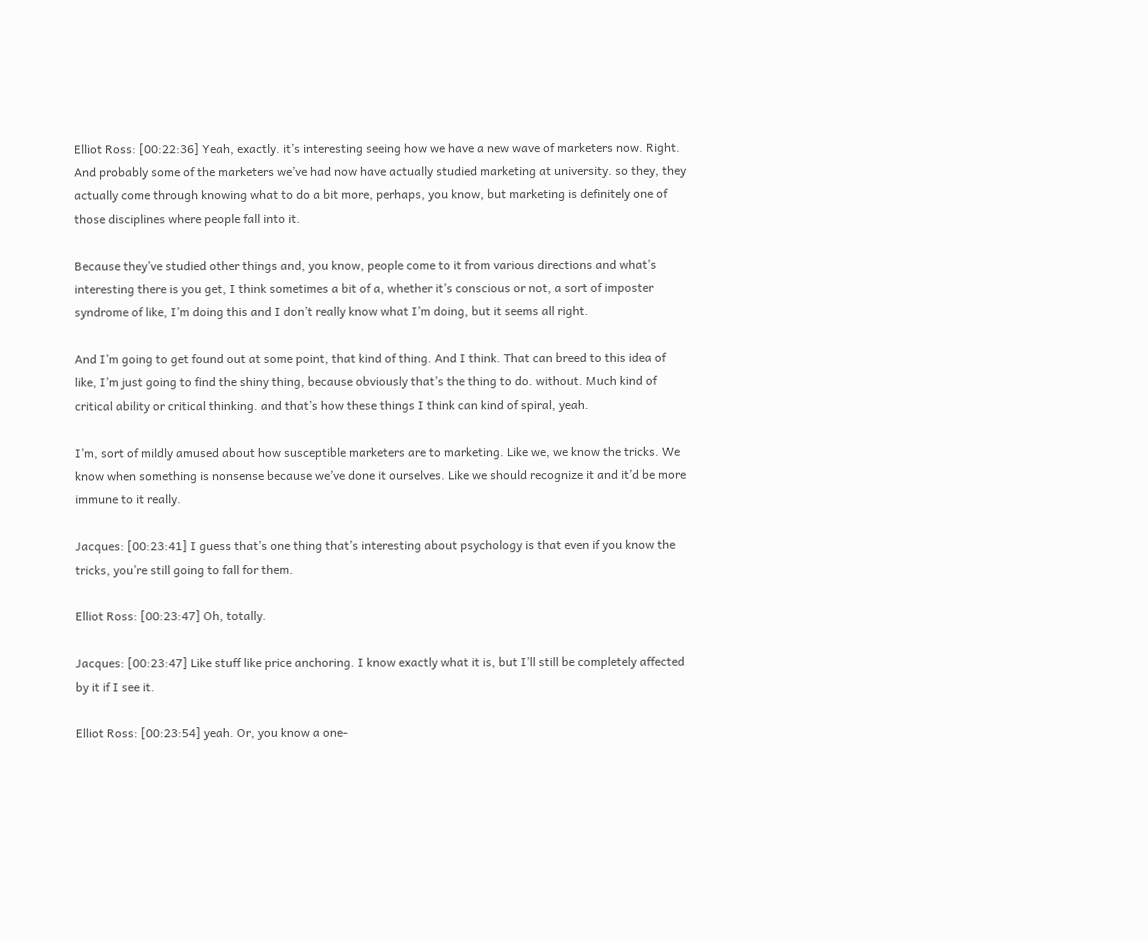Elliot Ross: [00:22:36] Yeah, exactly. it’s interesting seeing how we have a new wave of marketers now. Right. And probably some of the marketers we’ve had now have actually studied marketing at university. so they, they actually come through knowing what to do a bit more, perhaps, you know, but marketing is definitely one of those disciplines where people fall into it.

Because they’ve studied other things and, you know, people come to it from various directions and what’s interesting there is you get, I think sometimes a bit of a, whether it’s conscious or not, a sort of imposter syndrome of like, I’m doing this and I don’t really know what I’m doing, but it seems all right.

And I’m going to get found out at some point, that kind of thing. And I think. That can breed to this idea of like, I’m just going to find the shiny thing, because obviously that’s the thing to do. without. Much kind of critical ability or critical thinking. and that’s how these things I think can kind of spiral, yeah.

I’m, sort of mildly amused about how susceptible marketers are to marketing. Like we, we know the tricks. We know when something is nonsense because we’ve done it ourselves. Like we should recognize it and it’d be more immune to it really.

Jacques: [00:23:41] I guess that’s one thing that’s interesting about psychology is that even if you know the tricks, you’re still going to fall for them.

Elliot Ross: [00:23:47] Oh, totally.

Jacques: [00:23:47] Like stuff like price anchoring. I know exactly what it is, but I’ll still be completely affected by it if I see it.

Elliot Ross: [00:23:54] yeah. Or, you know a one-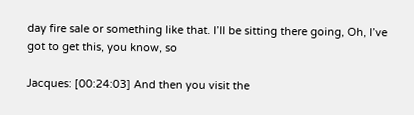day fire sale or something like that. I’ll be sitting there going, Oh, I’ve got to get this, you know, so

Jacques: [00:24:03] And then you visit the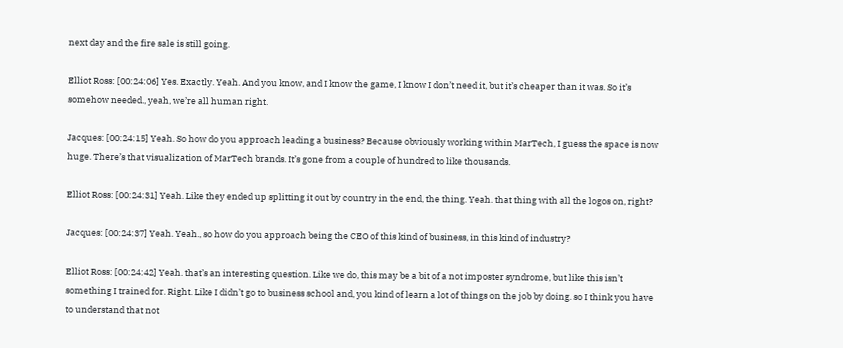next day and the fire sale is still going.

Elliot Ross: [00:24:06] Yes. Exactly. Yeah. And you know, and I know the game, I know I don’t need it, but it’s cheaper than it was. So it’s somehow needed., yeah, we’re all human right.

Jacques: [00:24:15] Yeah. So how do you approach leading a business? Because obviously working within MarTech, I guess the space is now huge. There’s that visualization of MarTech brands. It’s gone from a couple of hundred to like thousands.

Elliot Ross: [00:24:31] Yeah. Like they ended up splitting it out by country in the end, the thing. Yeah. that thing with all the logos on, right?

Jacques: [00:24:37] Yeah. Yeah., so how do you approach being the CEO of this kind of business, in this kind of industry?

Elliot Ross: [00:24:42] Yeah. that’s an interesting question. Like we do, this may be a bit of a not imposter syndrome, but like this isn’t something I trained for. Right. Like I didn’t go to business school and, you kind of learn a lot of things on the job by doing. so I think you have to understand that not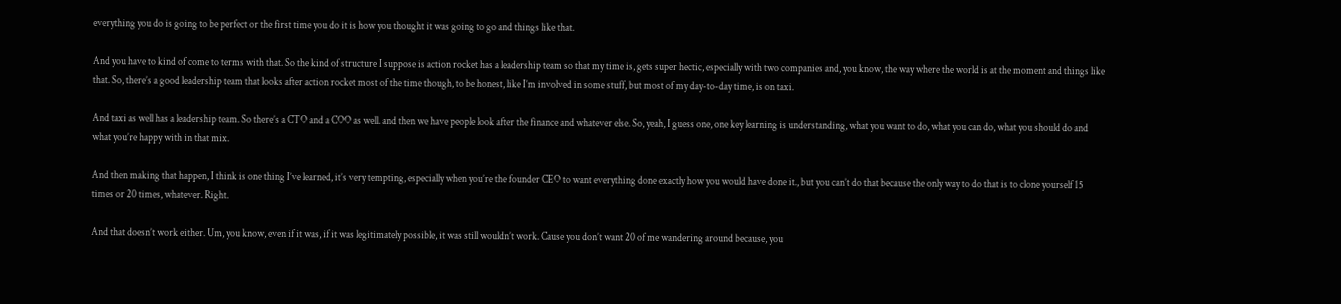everything you do is going to be perfect or the first time you do it is how you thought it was going to go and things like that.

And you have to kind of come to terms with that. So the kind of structure I suppose is action rocket has a leadership team so that my time is, gets super hectic, especially with two companies and, you know, the way where the world is at the moment and things like that. So, there’s a good leadership team that looks after action rocket most of the time though, to be honest, like I’m involved in some stuff, but most of my day-to-day time, is on taxi.

And taxi as well has a leadership team. So there’s a CTO and a COO as well. and then we have people look after the finance and whatever else. So, yeah, I guess one, one key learning is understanding, what you want to do, what you can do, what you should do and what you’re happy with in that mix.

And then making that happen, I think is one thing I’ve learned, it’s very tempting, especially when you’re the founder CEO to want everything done exactly how you would have done it., but you can’t do that because the only way to do that is to clone yourself 15 times or 20 times, whatever. Right.

And that doesn’t work either. Um, you know, even if it was, if it was legitimately possible, it was still wouldn’t work. Cause you don’t want 20 of me wandering around because, you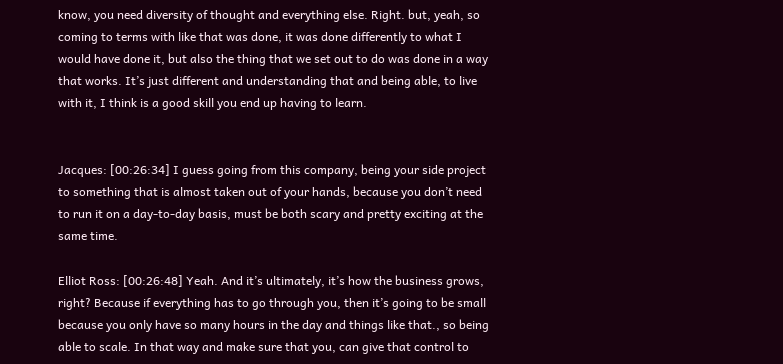know, you need diversity of thought and everything else. Right. but, yeah, so coming to terms with like that was done, it was done differently to what I would have done it, but also the thing that we set out to do was done in a way that works. It’s just different and understanding that and being able, to live with it, I think is a good skill you end up having to learn.


Jacques: [00:26:34] I guess going from this company, being your side project to something that is almost taken out of your hands, because you don’t need to run it on a day-to-day basis, must be both scary and pretty exciting at the same time.

Elliot Ross: [00:26:48] Yeah. And it’s ultimately, it’s how the business grows, right? Because if everything has to go through you, then it’s going to be small because you only have so many hours in the day and things like that., so being able to scale. In that way and make sure that you, can give that control to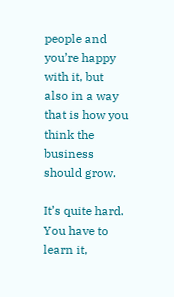people and you’re happy with it, but also in a way that is how you think the business should grow.

It’s quite hard. You have to learn it,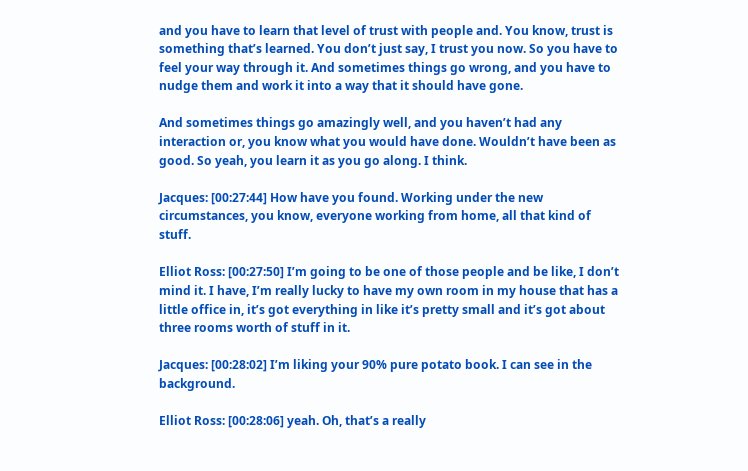and you have to learn that level of trust with people and. You know, trust is something that’s learned. You don’t just say, I trust you now. So you have to feel your way through it. And sometimes things go wrong, and you have to nudge them and work it into a way that it should have gone.

And sometimes things go amazingly well, and you haven’t had any interaction or, you know what you would have done. Wouldn’t have been as good. So yeah, you learn it as you go along. I think.

Jacques: [00:27:44] How have you found. Working under the new circumstances, you know, everyone working from home, all that kind of stuff.

Elliot Ross: [00:27:50] I’m going to be one of those people and be like, I don’t mind it. I have, I’m really lucky to have my own room in my house that has a little office in, it’s got everything in like it’s pretty small and it’s got about three rooms worth of stuff in it.

Jacques: [00:28:02] I’m liking your 90% pure potato book. I can see in the background.

Elliot Ross: [00:28:06] yeah. Oh, that’s a really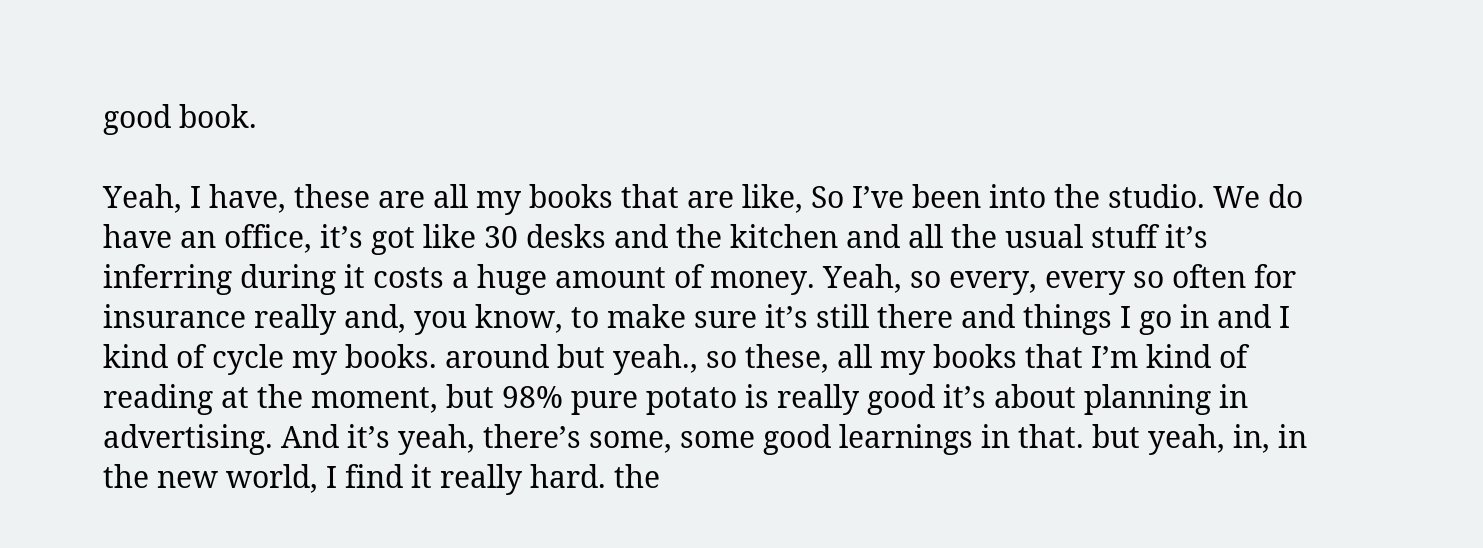good book.

Yeah, I have, these are all my books that are like, So I’ve been into the studio. We do have an office, it’s got like 30 desks and the kitchen and all the usual stuff it’s inferring during it costs a huge amount of money. Yeah, so every, every so often for insurance really and, you know, to make sure it’s still there and things I go in and I kind of cycle my books. around but yeah., so these, all my books that I’m kind of reading at the moment, but 98% pure potato is really good it’s about planning in advertising. And it’s yeah, there’s some, some good learnings in that. but yeah, in, in the new world, I find it really hard. the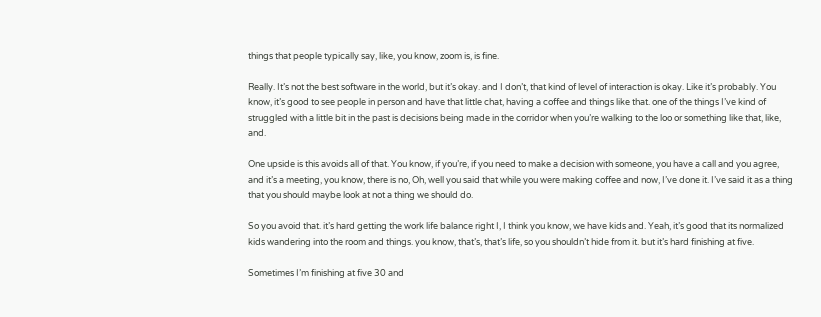things that people typically say, like, you know, zoom is, is fine.

Really. It’s not the best software in the world, but it’s okay. and I don’t, that kind of level of interaction is okay. Like it’s probably. You know, it’s good to see people in person and have that little chat, having a coffee and things like that. one of the things I’ve kind of struggled with a little bit in the past is decisions being made in the corridor when you’re walking to the loo or something like that, like, and.

One upside is this avoids all of that. You know, if you’re, if you need to make a decision with someone, you have a call and you agree, and it’s a meeting, you know, there is no, Oh, well you said that while you were making coffee and now, I’ve done it. I’ve said it as a thing that you should maybe look at not a thing we should do.

So you avoid that. it’s hard getting the work life balance right I, I think you know, we have kids and. Yeah, it’s good that its normalized kids wandering into the room and things. you know, that’s, that’s life, so you shouldn’t hide from it. but it’s hard finishing at five.

Sometimes I’m finishing at five 30 and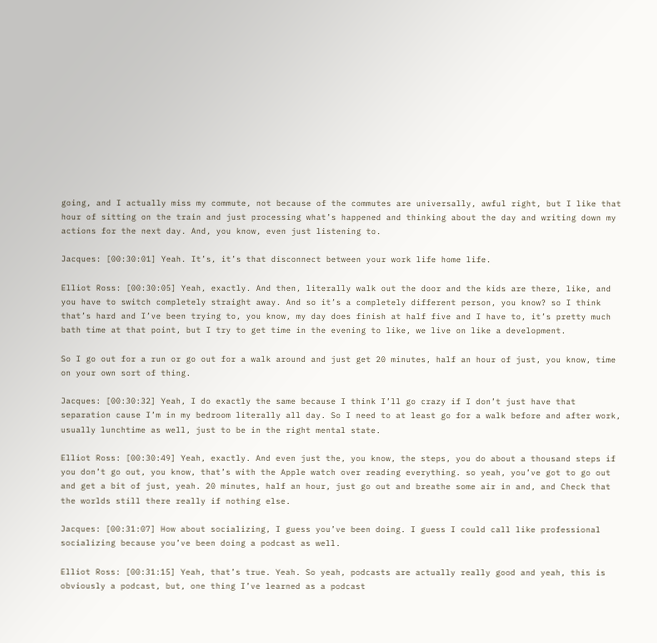going, and I actually miss my commute, not because of the commutes are universally, awful right, but I like that hour of sitting on the train and just processing what’s happened and thinking about the day and writing down my actions for the next day. And, you know, even just listening to.

Jacques: [00:30:01] Yeah. It’s, it’s that disconnect between your work life home life.

Elliot Ross: [00:30:05] Yeah, exactly. And then, literally walk out the door and the kids are there, like, and you have to switch completely straight away. And so it’s a completely different person, you know? so I think that’s hard and I’ve been trying to, you know, my day does finish at half five and I have to, it’s pretty much bath time at that point, but I try to get time in the evening to like, we live on like a development.

So I go out for a run or go out for a walk around and just get 20 minutes, half an hour of just, you know, time on your own sort of thing.

Jacques: [00:30:32] Yeah, I do exactly the same because I think I’ll go crazy if I don’t just have that separation cause I’m in my bedroom literally all day. So I need to at least go for a walk before and after work, usually lunchtime as well, just to be in the right mental state.

Elliot Ross: [00:30:49] Yeah, exactly. And even just the, you know, the steps, you do about a thousand steps if you don’t go out, you know, that’s with the Apple watch over reading everything. so yeah, you’ve got to go out and get a bit of just, yeah. 20 minutes, half an hour, just go out and breathe some air in and, and Check that the worlds still there really if nothing else.

Jacques: [00:31:07] How about socializing, I guess you’ve been doing. I guess I could call like professional socializing because you’ve been doing a podcast as well.

Elliot Ross: [00:31:15] Yeah, that’s true. Yeah. So yeah, podcasts are actually really good and yeah, this is obviously a podcast, but, one thing I’ve learned as a podcast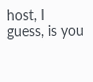host, I guess, is you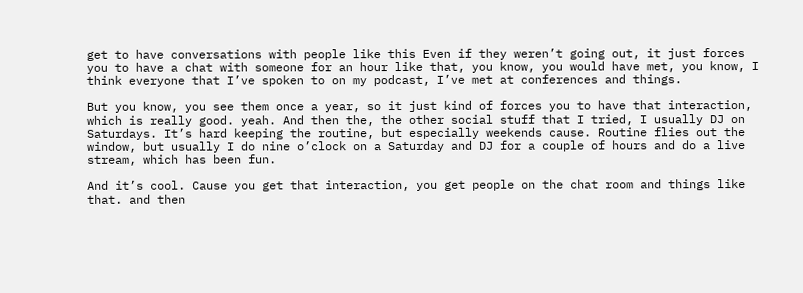get to have conversations with people like this Even if they weren’t going out, it just forces you to have a chat with someone for an hour like that, you know, you would have met, you know, I think everyone that I’ve spoken to on my podcast, I’ve met at conferences and things.

But you know, you see them once a year, so it just kind of forces you to have that interaction, which is really good. yeah. And then the, the other social stuff that I tried, I usually DJ on Saturdays. It’s hard keeping the routine, but especially weekends cause. Routine flies out the window, but usually I do nine o’clock on a Saturday and DJ for a couple of hours and do a live stream, which has been fun.

And it’s cool. Cause you get that interaction, you get people on the chat room and things like that. and then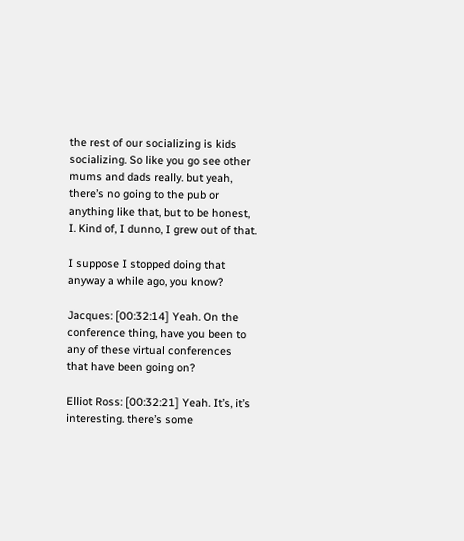the rest of our socializing is kids socializing. So like you go see other mums and dads really. but yeah, there’s no going to the pub or anything like that, but to be honest, I. Kind of, I dunno, I grew out of that.

I suppose I stopped doing that anyway a while ago, you know?

Jacques: [00:32:14] Yeah. On the conference thing, have you been to any of these virtual conferences that have been going on?

Elliot Ross: [00:32:21] Yeah. It’s, it’s interesting. there’s some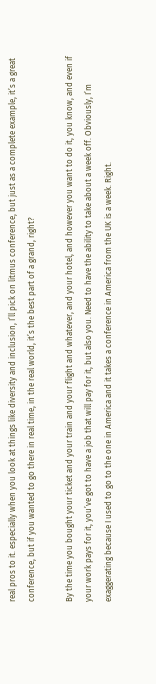real pros to it. especially when you look at things like diversity and inclusion, I’ll pick on litmus conference, but just as a complete example, it’s a great conference, but if you wanted to go there in real time, in the real world, it’s the best part of a grand, right?

By the time you bought your ticket and your train and your flight and whatever, and your hotel, and however you want to do it, you know, and even if your work pays for it, you’ve got to have a job that will pay for it, but also you. Need to have the ability to take about a week off. Obviously, I’m exaggerating because I used to go to the one in America and it takes a conference in America from the UK is a week. Right.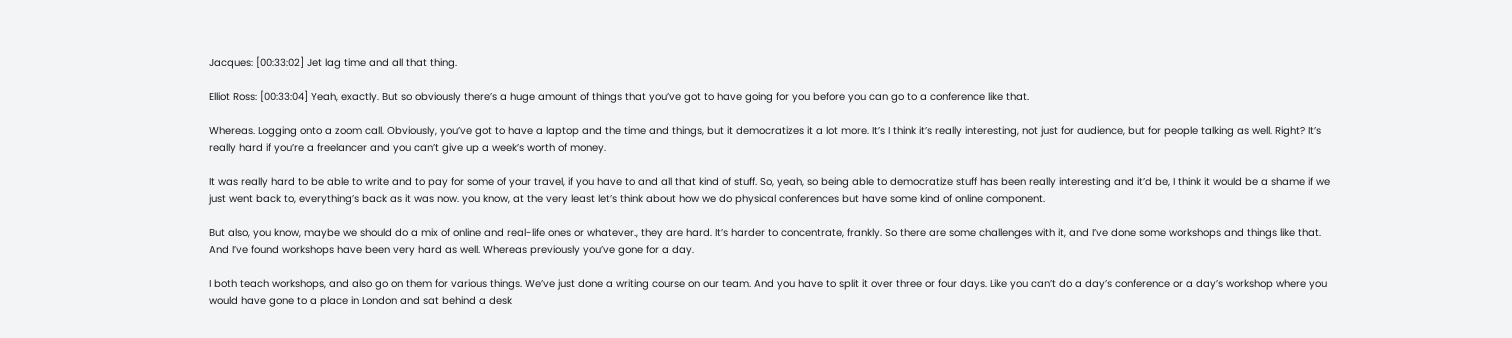Jacques: [00:33:02] Jet lag time and all that thing.

Elliot Ross: [00:33:04] Yeah, exactly. But so obviously there’s a huge amount of things that you’ve got to have going for you before you can go to a conference like that.

Whereas. Logging onto a zoom call. Obviously, you’ve got to have a laptop and the time and things, but it democratizes it a lot more. It’s I think it’s really interesting, not just for audience, but for people talking as well. Right? It’s really hard if you’re a freelancer and you can’t give up a week’s worth of money.

It was really hard to be able to write and to pay for some of your travel, if you have to and all that kind of stuff. So, yeah, so being able to democratize stuff has been really interesting and it’d be, I think it would be a shame if we just went back to, everything’s back as it was now. you know, at the very least let’s think about how we do physical conferences but have some kind of online component.

But also, you know, maybe we should do a mix of online and real-life ones or whatever., they are hard. It’s harder to concentrate, frankly. So there are some challenges with it, and I’ve done some workshops and things like that. And I’ve found workshops have been very hard as well. Whereas previously you’ve gone for a day.

I both teach workshops, and also go on them for various things. We’ve just done a writing course on our team. And you have to split it over three or four days. Like you can’t do a day’s conference or a day’s workshop where you would have gone to a place in London and sat behind a desk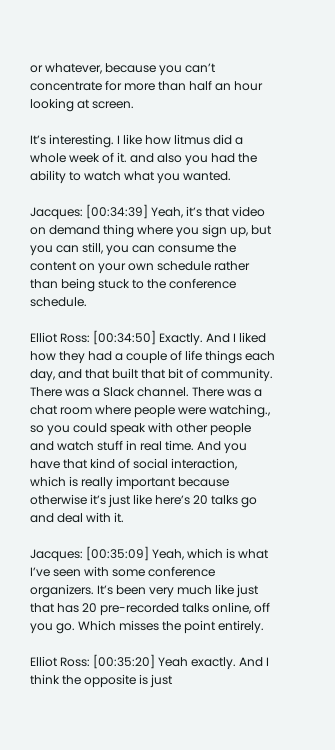or whatever, because you can’t concentrate for more than half an hour looking at screen.

It’s interesting. I like how litmus did a whole week of it. and also you had the ability to watch what you wanted.

Jacques: [00:34:39] Yeah, it’s that video on demand thing where you sign up, but you can still, you can consume the content on your own schedule rather than being stuck to the conference schedule.

Elliot Ross: [00:34:50] Exactly. And I liked how they had a couple of life things each day, and that built that bit of community. There was a Slack channel. There was a chat room where people were watching., so you could speak with other people and watch stuff in real time. And you have that kind of social interaction, which is really important because otherwise it’s just like here’s 20 talks go and deal with it.

Jacques: [00:35:09] Yeah, which is what I’ve seen with some conference organizers. It’s been very much like just that has 20 pre-recorded talks online, off you go. Which misses the point entirely.

Elliot Ross: [00:35:20] Yeah exactly. And I think the opposite is just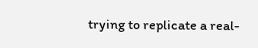trying to replicate a real-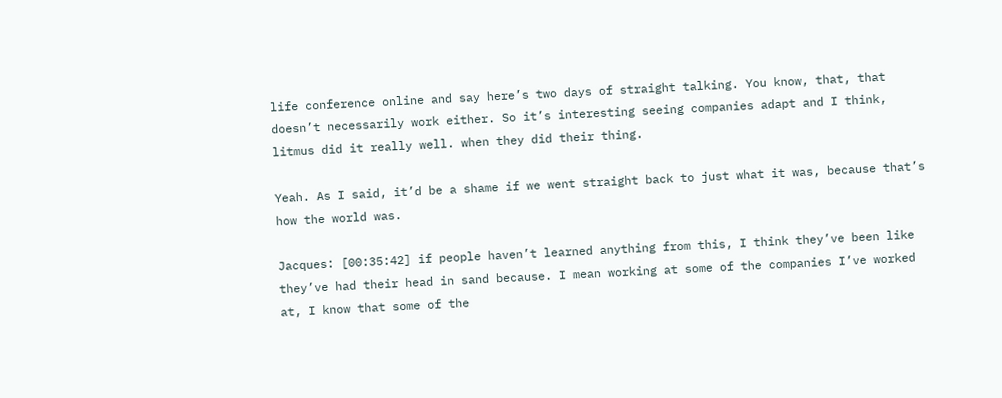life conference online and say here’s two days of straight talking. You know, that, that doesn’t necessarily work either. So it’s interesting seeing companies adapt and I think, litmus did it really well. when they did their thing.

Yeah. As I said, it’d be a shame if we went straight back to just what it was, because that’s how the world was.

Jacques: [00:35:42] if people haven’t learned anything from this, I think they’ve been like they’ve had their head in sand because. I mean working at some of the companies I’ve worked at, I know that some of the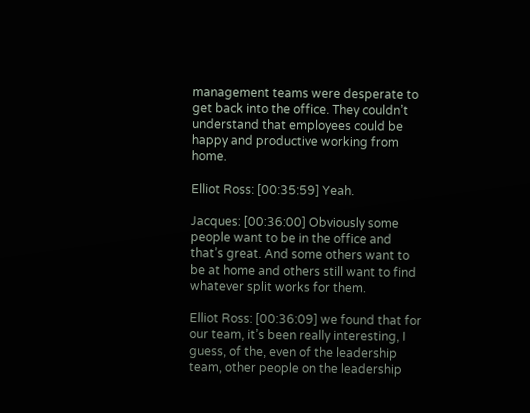management teams were desperate to get back into the office. They couldn’t understand that employees could be happy and productive working from home.

Elliot Ross: [00:35:59] Yeah.

Jacques: [00:36:00] Obviously some people want to be in the office and that’s great. And some others want to be at home and others still want to find whatever split works for them.

Elliot Ross: [00:36:09] we found that for our team, it’s been really interesting, I guess, of the, even of the leadership team, other people on the leadership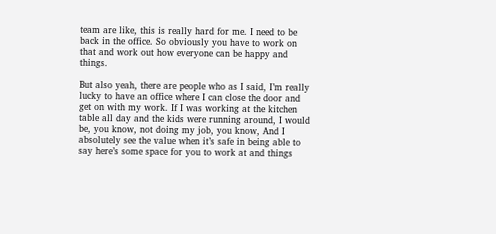team are like, this is really hard for me. I need to be back in the office. So obviously you have to work on that and work out how everyone can be happy and things.

But also yeah, there are people who as I said, I’m really lucky to have an office where I can close the door and get on with my work. If I was working at the kitchen table all day and the kids were running around, I would be, you know, not doing my job, you know, And I absolutely see the value when it’s safe in being able to say here’s some space for you to work at and things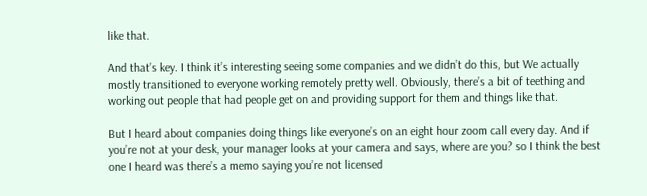like that.

And that’s key. I think it’s interesting seeing some companies and we didn’t do this, but We actually mostly transitioned to everyone working remotely pretty well. Obviously, there’s a bit of teething and working out people that had people get on and providing support for them and things like that.

But I heard about companies doing things like everyone’s on an eight hour zoom call every day. And if you’re not at your desk, your manager looks at your camera and says, where are you? so I think the best one I heard was there’s a memo saying you’re not licensed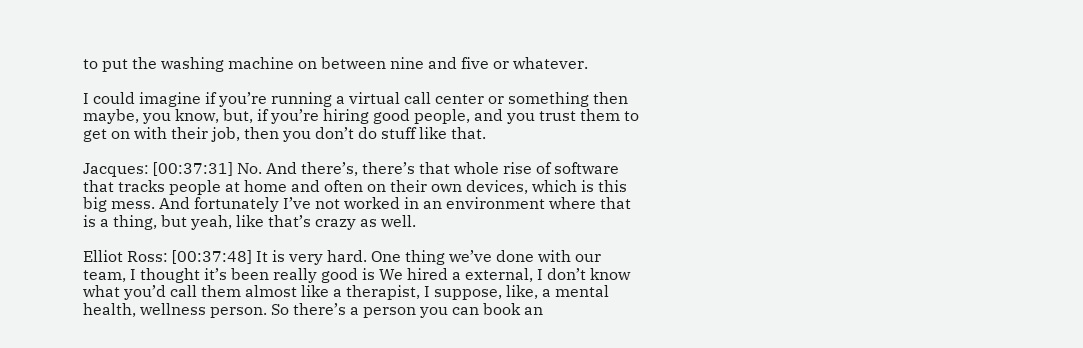to put the washing machine on between nine and five or whatever.

I could imagine if you’re running a virtual call center or something then maybe, you know, but, if you’re hiring good people, and you trust them to get on with their job, then you don’t do stuff like that.

Jacques: [00:37:31] No. And there’s, there’s that whole rise of software that tracks people at home and often on their own devices, which is this big mess. And fortunately I’ve not worked in an environment where that is a thing, but yeah, like that’s crazy as well.

Elliot Ross: [00:37:48] It is very hard. One thing we’ve done with our team, I thought it’s been really good is We hired a external, I don’t know what you’d call them almost like a therapist, I suppose, like, a mental health, wellness person. So there’s a person you can book an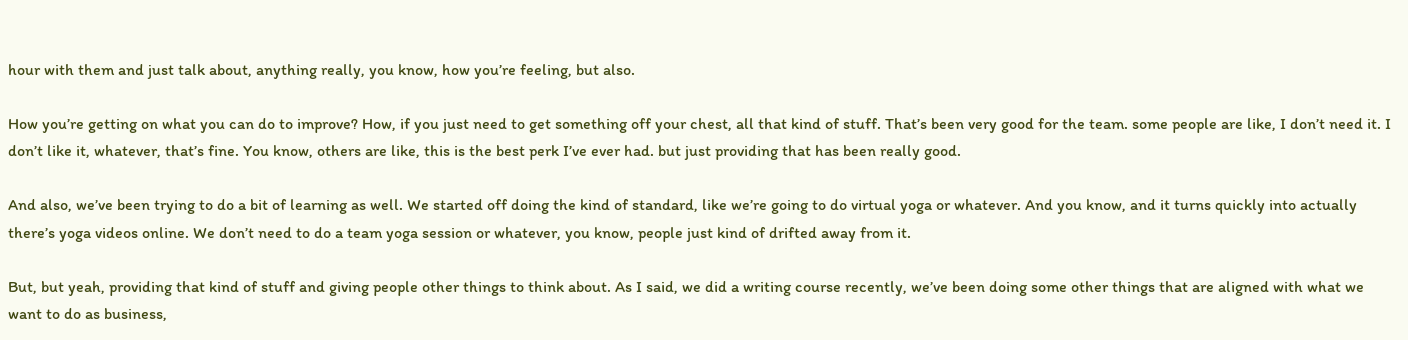hour with them and just talk about, anything really, you know, how you’re feeling, but also.

How you’re getting on what you can do to improve? How, if you just need to get something off your chest, all that kind of stuff. That’s been very good for the team. some people are like, I don’t need it. I don’t like it, whatever, that’s fine. You know, others are like, this is the best perk I’ve ever had. but just providing that has been really good.

And also, we’ve been trying to do a bit of learning as well. We started off doing the kind of standard, like we’re going to do virtual yoga or whatever. And you know, and it turns quickly into actually there’s yoga videos online. We don’t need to do a team yoga session or whatever, you know, people just kind of drifted away from it.

But, but yeah, providing that kind of stuff and giving people other things to think about. As I said, we did a writing course recently, we’ve been doing some other things that are aligned with what we want to do as business,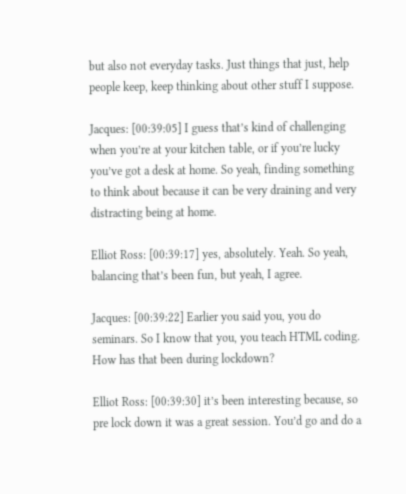but also not everyday tasks. Just things that just, help people keep, keep thinking about other stuff I suppose.

Jacques: [00:39:05] I guess that’s kind of challenging when you’re at your kitchen table, or if you’re lucky you’ve got a desk at home. So yeah, finding something to think about because it can be very draining and very distracting being at home.

Elliot Ross: [00:39:17] yes, absolutely. Yeah. So yeah, balancing that’s been fun, but yeah, I agree.

Jacques: [00:39:22] Earlier you said you, you do seminars. So I know that you, you teach HTML coding. How has that been during lockdown?

Elliot Ross: [00:39:30] it’s been interesting because, so pre lock down it was a great session. You’d go and do a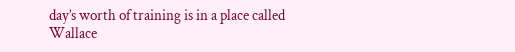day’s worth of training is in a place called Wallace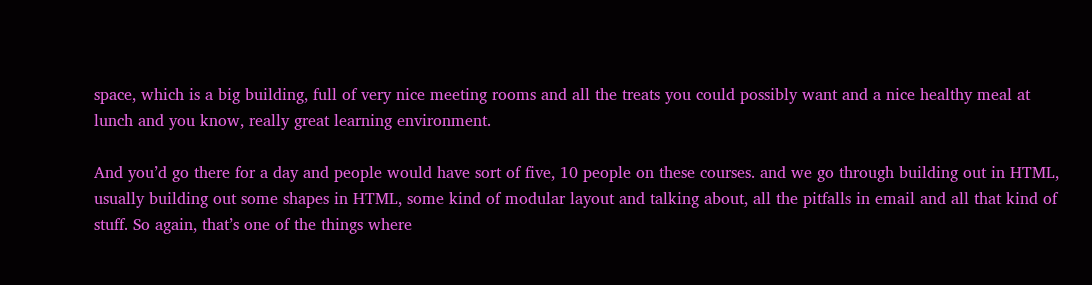space, which is a big building, full of very nice meeting rooms and all the treats you could possibly want and a nice healthy meal at lunch and you know, really great learning environment.

And you’d go there for a day and people would have sort of five, 10 people on these courses. and we go through building out in HTML, usually building out some shapes in HTML, some kind of modular layout and talking about, all the pitfalls in email and all that kind of stuff. So again, that’s one of the things where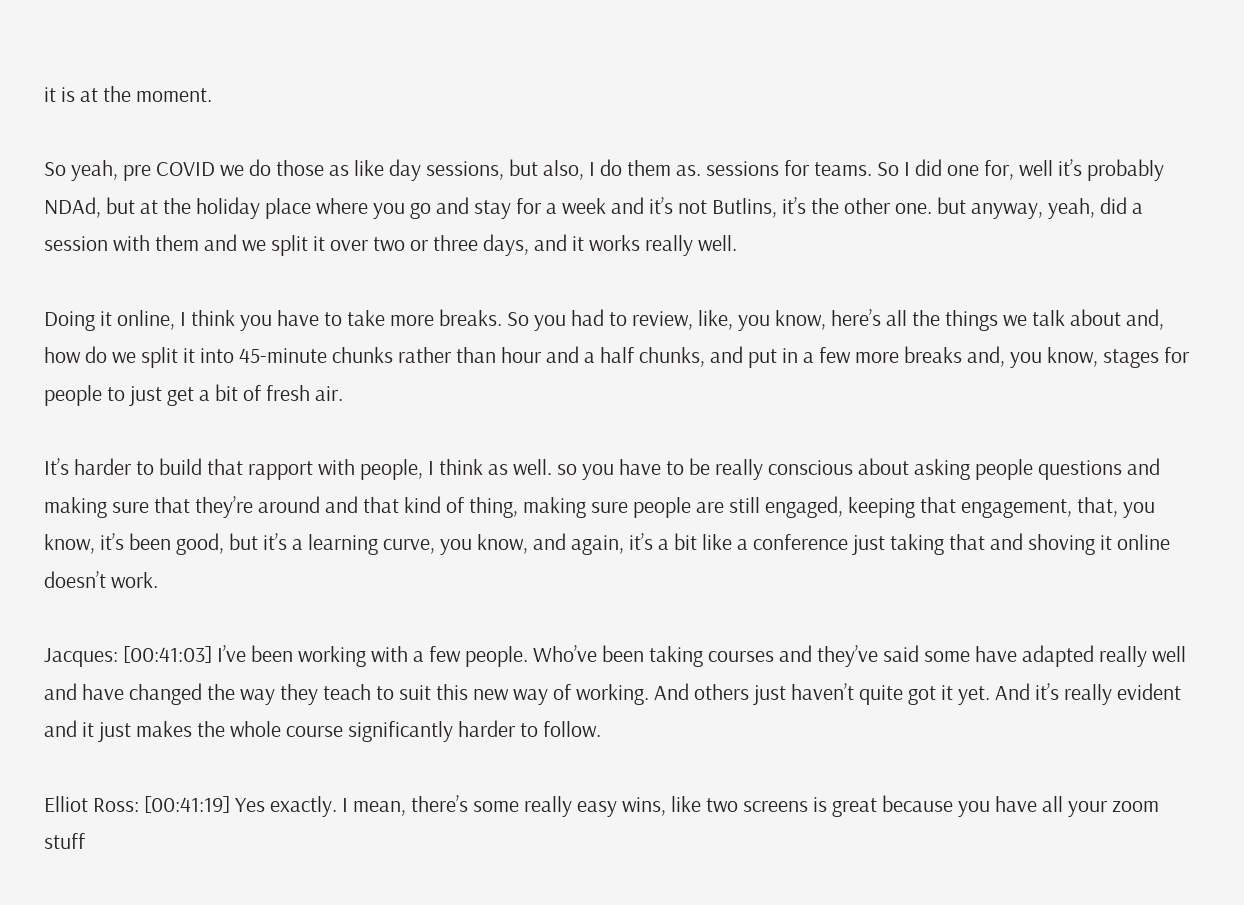it is at the moment.

So yeah, pre COVID we do those as like day sessions, but also, I do them as. sessions for teams. So I did one for, well it’s probably NDAd, but at the holiday place where you go and stay for a week and it’s not Butlins, it’s the other one. but anyway, yeah, did a session with them and we split it over two or three days, and it works really well.

Doing it online, I think you have to take more breaks. So you had to review, like, you know, here’s all the things we talk about and, how do we split it into 45-minute chunks rather than hour and a half chunks, and put in a few more breaks and, you know, stages for people to just get a bit of fresh air.

It’s harder to build that rapport with people, I think as well. so you have to be really conscious about asking people questions and making sure that they’re around and that kind of thing, making sure people are still engaged, keeping that engagement, that, you know, it’s been good, but it’s a learning curve, you know, and again, it’s a bit like a conference just taking that and shoving it online doesn’t work.

Jacques: [00:41:03] I’ve been working with a few people. Who’ve been taking courses and they’ve said some have adapted really well and have changed the way they teach to suit this new way of working. And others just haven’t quite got it yet. And it’s really evident and it just makes the whole course significantly harder to follow.

Elliot Ross: [00:41:19] Yes exactly. I mean, there’s some really easy wins, like two screens is great because you have all your zoom stuff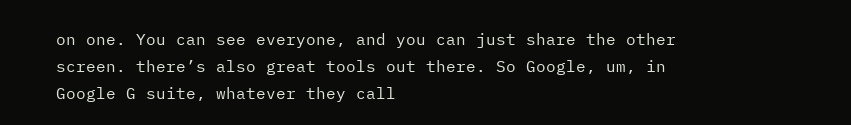on one. You can see everyone, and you can just share the other screen. there’s also great tools out there. So Google, um, in Google G suite, whatever they call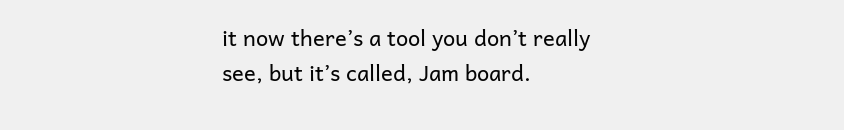it now there’s a tool you don’t really see, but it’s called, Jam board.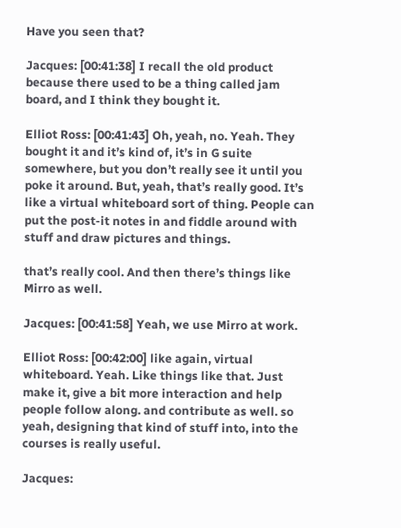Have you seen that?

Jacques: [00:41:38] I recall the old product because there used to be a thing called jam board, and I think they bought it.

Elliot Ross: [00:41:43] Oh, yeah, no. Yeah. They bought it and it’s kind of, it’s in G suite somewhere, but you don’t really see it until you poke it around. But, yeah, that’s really good. It’s like a virtual whiteboard sort of thing. People can put the post-it notes in and fiddle around with stuff and draw pictures and things.

that’s really cool. And then there’s things like Mirro as well.

Jacques: [00:41:58] Yeah, we use Mirro at work.

Elliot Ross: [00:42:00] like again, virtual whiteboard. Yeah. Like things like that. Just make it, give a bit more interaction and help people follow along. and contribute as well. so yeah, designing that kind of stuff into, into the courses is really useful.

Jacques: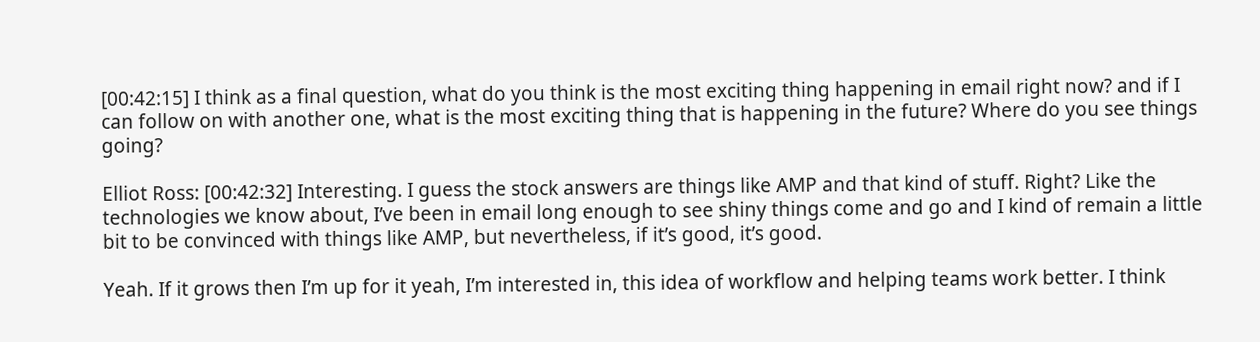[00:42:15] I think as a final question, what do you think is the most exciting thing happening in email right now? and if I can follow on with another one, what is the most exciting thing that is happening in the future? Where do you see things going?

Elliot Ross: [00:42:32] Interesting. I guess the stock answers are things like AMP and that kind of stuff. Right? Like the technologies we know about, I’ve been in email long enough to see shiny things come and go and I kind of remain a little bit to be convinced with things like AMP, but nevertheless, if it’s good, it’s good.

Yeah. If it grows then I’m up for it yeah, I’m interested in, this idea of workflow and helping teams work better. I think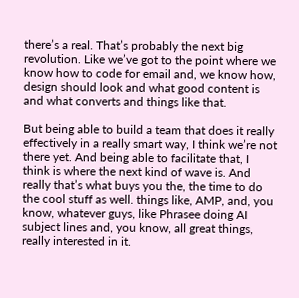there’s a real. That’s probably the next big revolution. Like we’ve got to the point where we know how to code for email and, we know how, design should look and what good content is and what converts and things like that.

But being able to build a team that does it really effectively in a really smart way, I think we’re not there yet. And being able to facilitate that, I think is where the next kind of wave is. And really that’s what buys you the, the time to do the cool stuff as well. things like, AMP, and, you know, whatever guys, like Phrasee doing AI subject lines and, you know, all great things, really interested in it.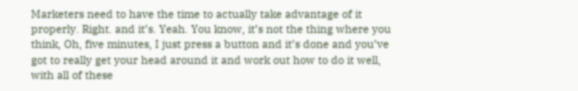Marketers need to have the time to actually take advantage of it properly. Right. and it’s. Yeah. You know, it’s not the thing where you think, Oh, five minutes, I just press a button and it’s done and you’ve got to really get your head around it and work out how to do it well, with all of these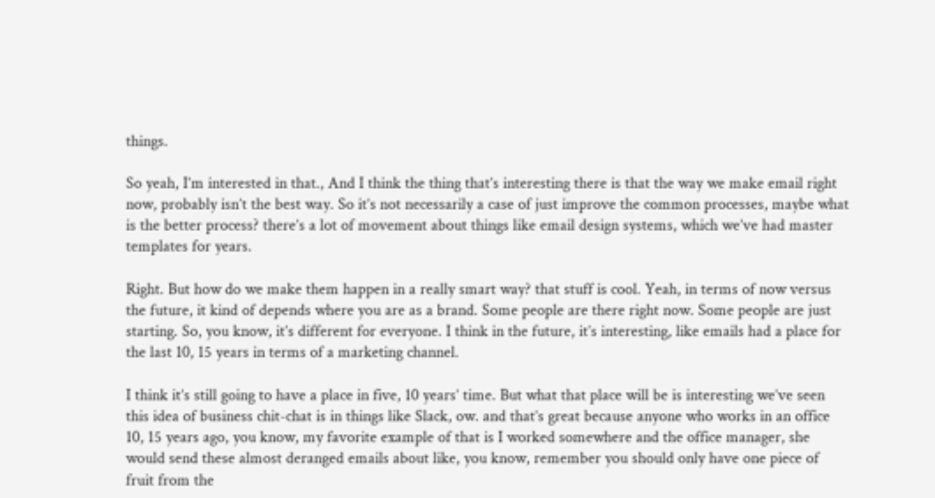things.

So yeah, I’m interested in that., And I think the thing that’s interesting there is that the way we make email right now, probably isn’t the best way. So it’s not necessarily a case of just improve the common processes, maybe what is the better process? there’s a lot of movement about things like email design systems, which we’ve had master templates for years.

Right. But how do we make them happen in a really smart way? that stuff is cool. Yeah, in terms of now versus the future, it kind of depends where you are as a brand. Some people are there right now. Some people are just starting. So, you know, it’s different for everyone. I think in the future, it’s interesting, like emails had a place for the last 10, 15 years in terms of a marketing channel.

I think it’s still going to have a place in five, 10 years’ time. But what that place will be is interesting we’ve seen this idea of business chit-chat is in things like Slack, ow. and that’s great because anyone who works in an office 10, 15 years ago, you know, my favorite example of that is I worked somewhere and the office manager, she would send these almost deranged emails about like, you know, remember you should only have one piece of fruit from the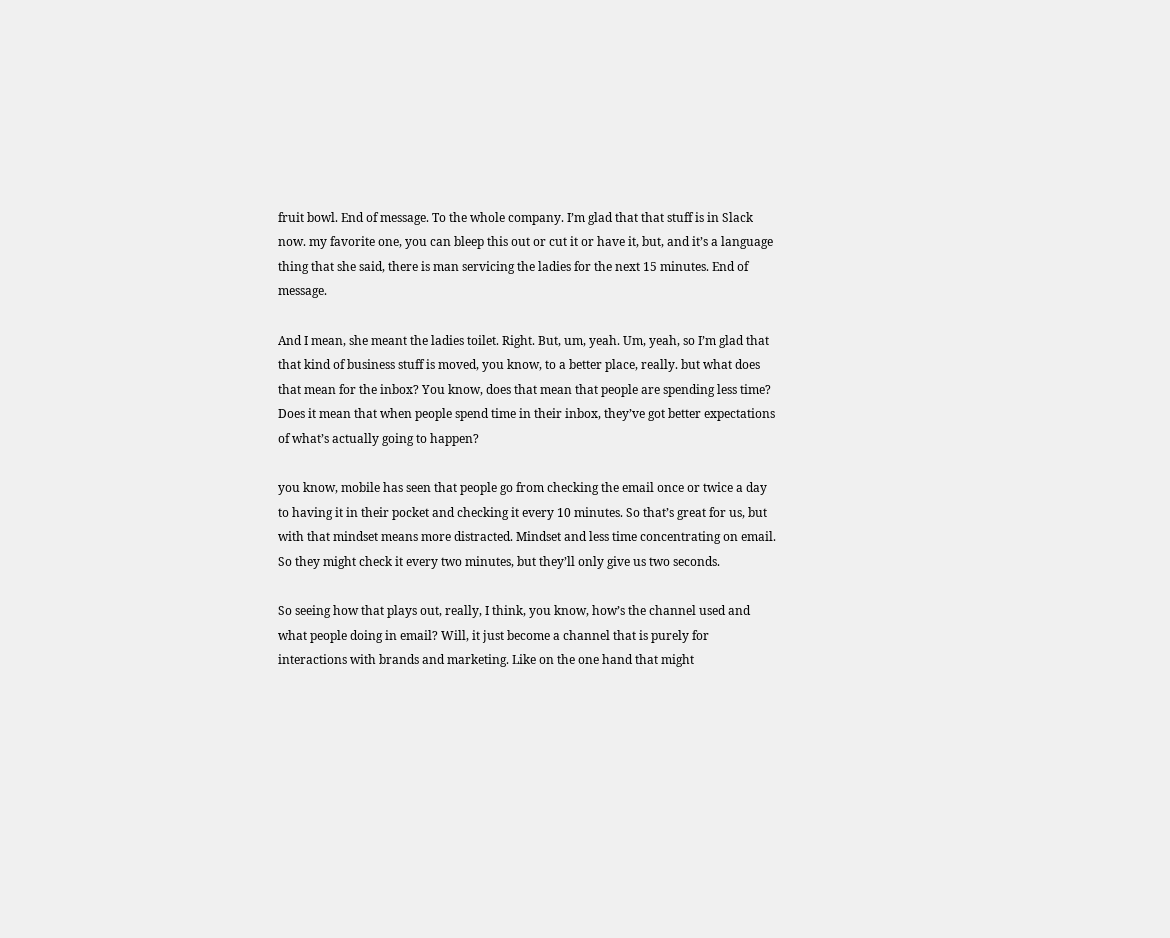fruit bowl. End of message. To the whole company. I’m glad that that stuff is in Slack now. my favorite one, you can bleep this out or cut it or have it, but, and it’s a language thing that she said, there is man servicing the ladies for the next 15 minutes. End of message.

And I mean, she meant the ladies toilet. Right. But, um, yeah. Um, yeah, so I’m glad that that kind of business stuff is moved, you know, to a better place, really. but what does that mean for the inbox? You know, does that mean that people are spending less time? Does it mean that when people spend time in their inbox, they’ve got better expectations of what’s actually going to happen?

you know, mobile has seen that people go from checking the email once or twice a day to having it in their pocket and checking it every 10 minutes. So that’s great for us, but with that mindset means more distracted. Mindset and less time concentrating on email. So they might check it every two minutes, but they’ll only give us two seconds.

So seeing how that plays out, really, I think, you know, how’s the channel used and what people doing in email? Will, it just become a channel that is purely for interactions with brands and marketing. Like on the one hand that might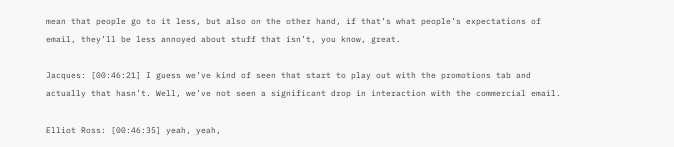mean that people go to it less, but also on the other hand, if that’s what people’s expectations of email, they’ll be less annoyed about stuff that isn’t, you know, great.

Jacques: [00:46:21] I guess we’ve kind of seen that start to play out with the promotions tab and actually that hasn’t. Well, we’ve not seen a significant drop in interaction with the commercial email.

Elliot Ross: [00:46:35] yeah, yeah,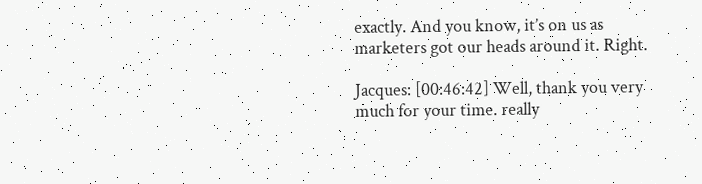exactly. And you know, it’s on us as marketers got our heads around it. Right.

Jacques: [00:46:42] Well, thank you very much for your time. really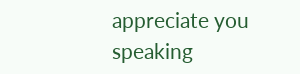appreciate you speaking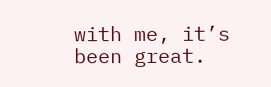with me, it’s been great.